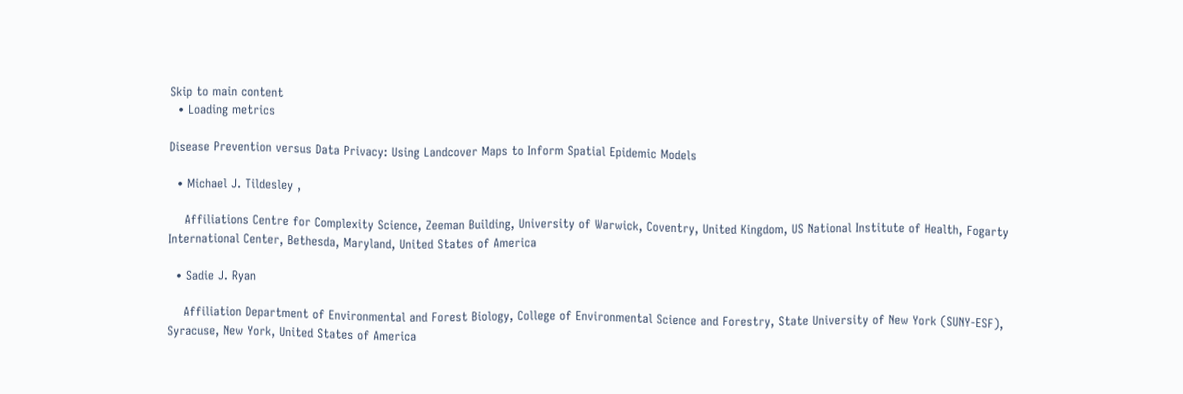Skip to main content
  • Loading metrics

Disease Prevention versus Data Privacy: Using Landcover Maps to Inform Spatial Epidemic Models

  • Michael J. Tildesley ,

    Affiliations Centre for Complexity Science, Zeeman Building, University of Warwick, Coventry, United Kingdom, US National Institute of Health, Fogarty International Center, Bethesda, Maryland, United States of America

  • Sadie J. Ryan

    Affiliation Department of Environmental and Forest Biology, College of Environmental Science and Forestry, State University of New York (SUNY-ESF), Syracuse, New York, United States of America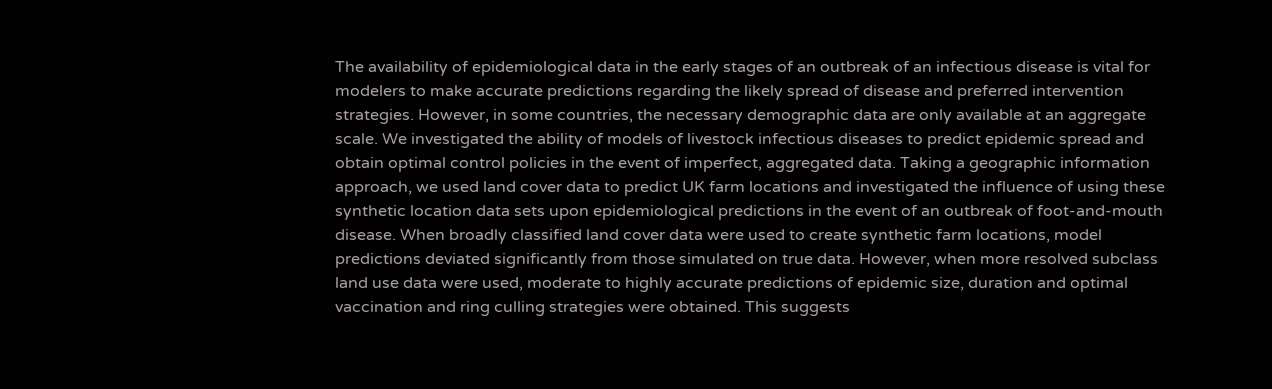The availability of epidemiological data in the early stages of an outbreak of an infectious disease is vital for modelers to make accurate predictions regarding the likely spread of disease and preferred intervention strategies. However, in some countries, the necessary demographic data are only available at an aggregate scale. We investigated the ability of models of livestock infectious diseases to predict epidemic spread and obtain optimal control policies in the event of imperfect, aggregated data. Taking a geographic information approach, we used land cover data to predict UK farm locations and investigated the influence of using these synthetic location data sets upon epidemiological predictions in the event of an outbreak of foot-and-mouth disease. When broadly classified land cover data were used to create synthetic farm locations, model predictions deviated significantly from those simulated on true data. However, when more resolved subclass land use data were used, moderate to highly accurate predictions of epidemic size, duration and optimal vaccination and ring culling strategies were obtained. This suggests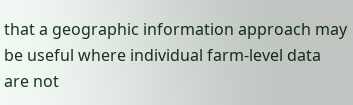that a geographic information approach may be useful where individual farm-level data are not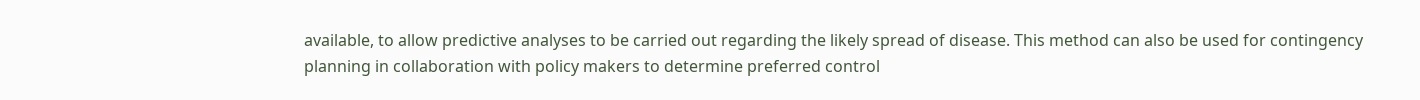available, to allow predictive analyses to be carried out regarding the likely spread of disease. This method can also be used for contingency planning in collaboration with policy makers to determine preferred control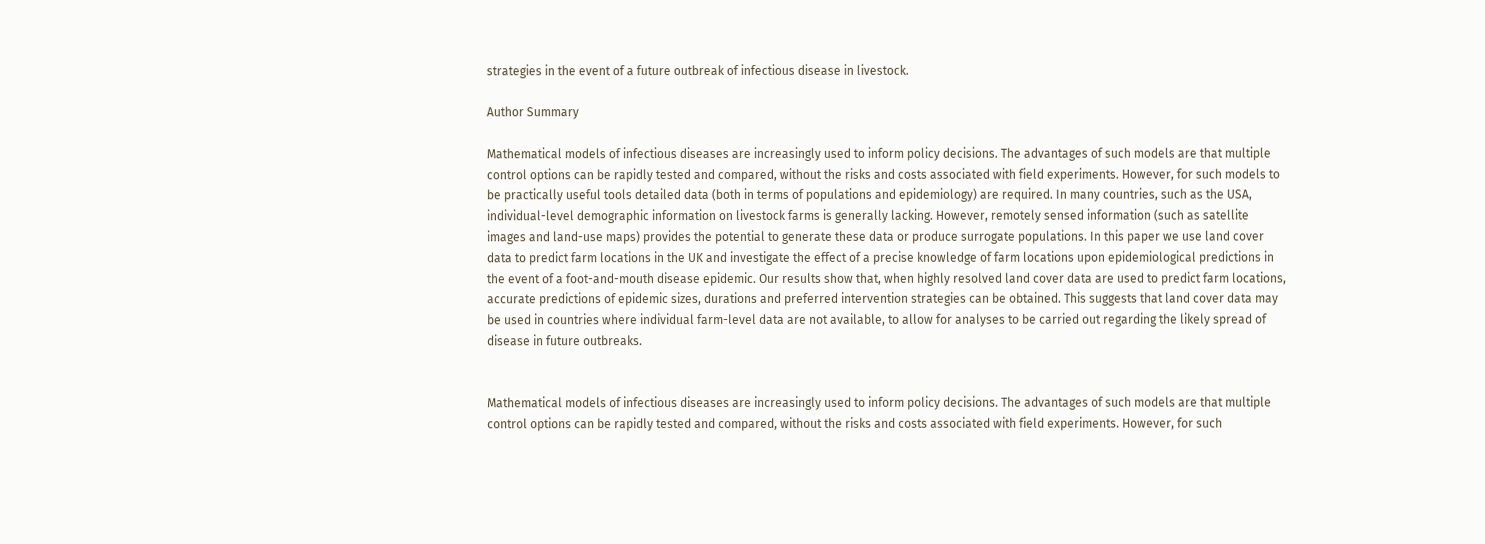strategies in the event of a future outbreak of infectious disease in livestock.

Author Summary

Mathematical models of infectious diseases are increasingly used to inform policy decisions. The advantages of such models are that multiple control options can be rapidly tested and compared, without the risks and costs associated with field experiments. However, for such models to be practically useful tools detailed data (both in terms of populations and epidemiology) are required. In many countries, such as the USA, individual-level demographic information on livestock farms is generally lacking. However, remotely sensed information (such as satellite images and land-use maps) provides the potential to generate these data or produce surrogate populations. In this paper we use land cover data to predict farm locations in the UK and investigate the effect of a precise knowledge of farm locations upon epidemiological predictions in the event of a foot-and-mouth disease epidemic. Our results show that, when highly resolved land cover data are used to predict farm locations, accurate predictions of epidemic sizes, durations and preferred intervention strategies can be obtained. This suggests that land cover data may be used in countries where individual farm-level data are not available, to allow for analyses to be carried out regarding the likely spread of disease in future outbreaks.


Mathematical models of infectious diseases are increasingly used to inform policy decisions. The advantages of such models are that multiple control options can be rapidly tested and compared, without the risks and costs associated with field experiments. However, for such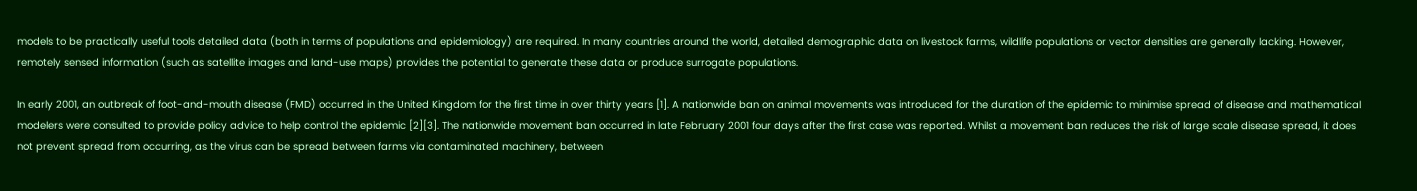models to be practically useful tools detailed data (both in terms of populations and epidemiology) are required. In many countries around the world, detailed demographic data on livestock farms, wildlife populations or vector densities are generally lacking. However, remotely sensed information (such as satellite images and land-use maps) provides the potential to generate these data or produce surrogate populations.

In early 2001, an outbreak of foot-and-mouth disease (FMD) occurred in the United Kingdom for the first time in over thirty years [1]. A nationwide ban on animal movements was introduced for the duration of the epidemic to minimise spread of disease and mathematical modelers were consulted to provide policy advice to help control the epidemic [2][3]. The nationwide movement ban occurred in late February 2001 four days after the first case was reported. Whilst a movement ban reduces the risk of large scale disease spread, it does not prevent spread from occurring, as the virus can be spread between farms via contaminated machinery, between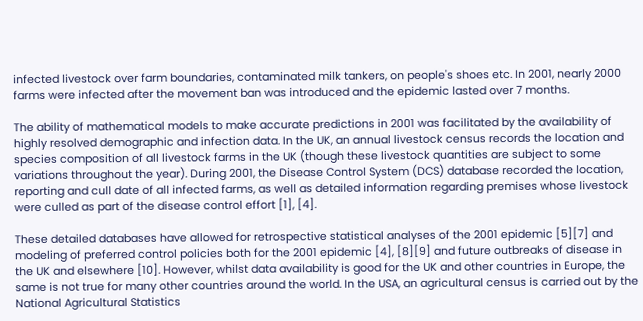infected livestock over farm boundaries, contaminated milk tankers, on people's shoes etc. In 2001, nearly 2000 farms were infected after the movement ban was introduced and the epidemic lasted over 7 months.

The ability of mathematical models to make accurate predictions in 2001 was facilitated by the availability of highly resolved demographic and infection data. In the UK, an annual livestock census records the location and species composition of all livestock farms in the UK (though these livestock quantities are subject to some variations throughout the year). During 2001, the Disease Control System (DCS) database recorded the location, reporting and cull date of all infected farms, as well as detailed information regarding premises whose livestock were culled as part of the disease control effort [1], [4].

These detailed databases have allowed for retrospective statistical analyses of the 2001 epidemic [5][7] and modeling of preferred control policies both for the 2001 epidemic [4], [8][9] and future outbreaks of disease in the UK and elsewhere [10]. However, whilst data availability is good for the UK and other countries in Europe, the same is not true for many other countries around the world. In the USA, an agricultural census is carried out by the National Agricultural Statistics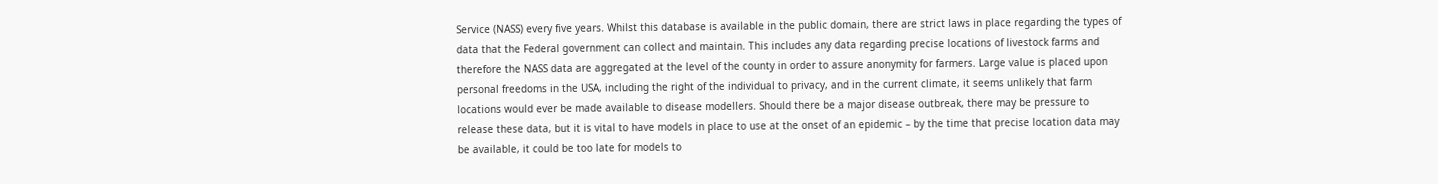Service (NASS) every five years. Whilst this database is available in the public domain, there are strict laws in place regarding the types of data that the Federal government can collect and maintain. This includes any data regarding precise locations of livestock farms and therefore the NASS data are aggregated at the level of the county in order to assure anonymity for farmers. Large value is placed upon personal freedoms in the USA, including the right of the individual to privacy, and in the current climate, it seems unlikely that farm locations would ever be made available to disease modellers. Should there be a major disease outbreak, there may be pressure to release these data, but it is vital to have models in place to use at the onset of an epidemic – by the time that precise location data may be available, it could be too late for models to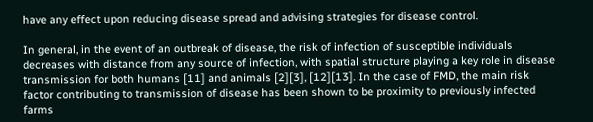have any effect upon reducing disease spread and advising strategies for disease control.

In general, in the event of an outbreak of disease, the risk of infection of susceptible individuals decreases with distance from any source of infection, with spatial structure playing a key role in disease transmission for both humans [11] and animals [2][3], [12][13]. In the case of FMD, the main risk factor contributing to transmission of disease has been shown to be proximity to previously infected farms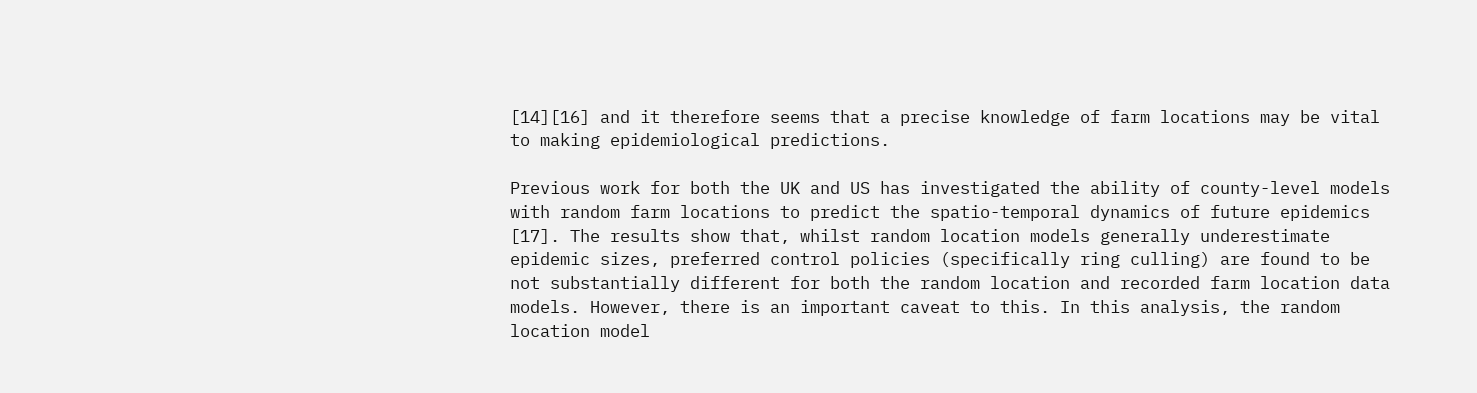[14][16] and it therefore seems that a precise knowledge of farm locations may be vital to making epidemiological predictions.

Previous work for both the UK and US has investigated the ability of county-level models with random farm locations to predict the spatio-temporal dynamics of future epidemics [17]. The results show that, whilst random location models generally underestimate epidemic sizes, preferred control policies (specifically ring culling) are found to be not substantially different for both the random location and recorded farm location data models. However, there is an important caveat to this. In this analysis, the random location model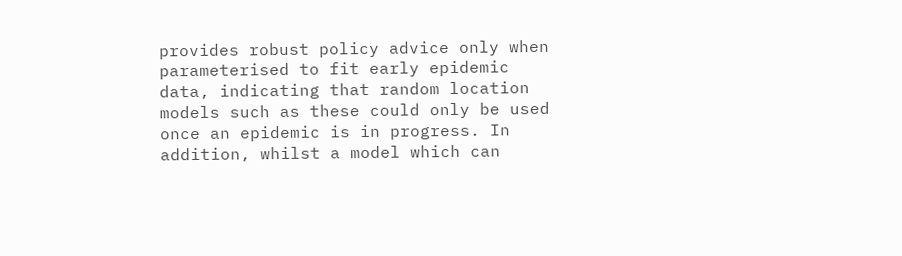provides robust policy advice only when parameterised to fit early epidemic data, indicating that random location models such as these could only be used once an epidemic is in progress. In addition, whilst a model which can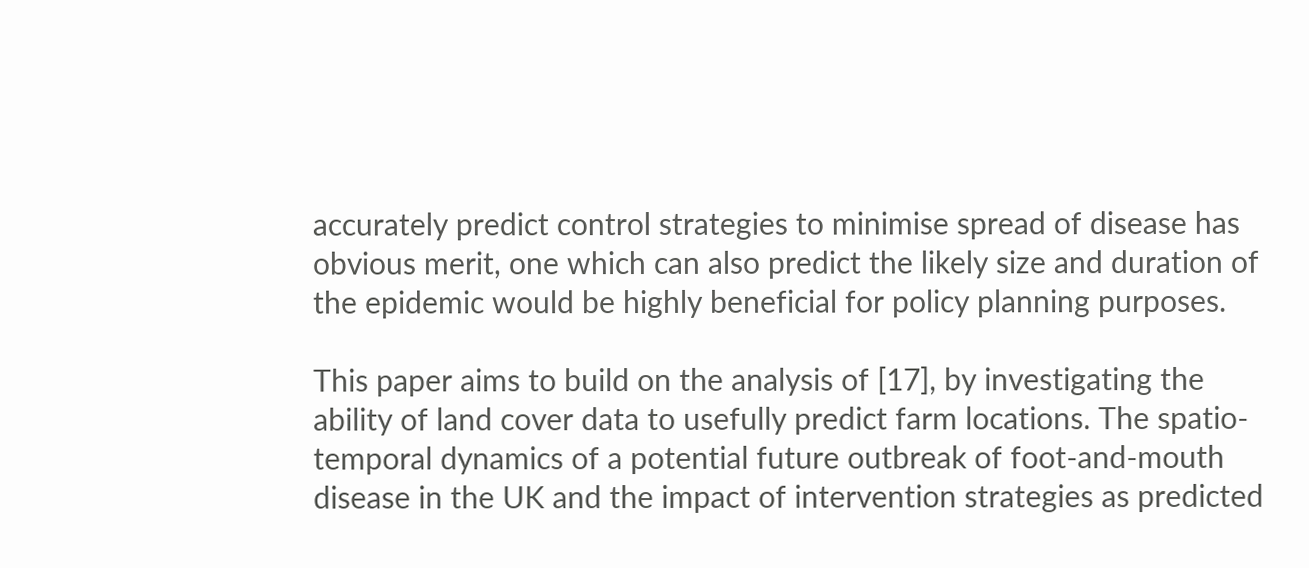accurately predict control strategies to minimise spread of disease has obvious merit, one which can also predict the likely size and duration of the epidemic would be highly beneficial for policy planning purposes.

This paper aims to build on the analysis of [17], by investigating the ability of land cover data to usefully predict farm locations. The spatio-temporal dynamics of a potential future outbreak of foot-and-mouth disease in the UK and the impact of intervention strategies as predicted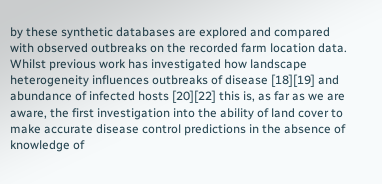by these synthetic databases are explored and compared with observed outbreaks on the recorded farm location data. Whilst previous work has investigated how landscape heterogeneity influences outbreaks of disease [18][19] and abundance of infected hosts [20][22] this is, as far as we are aware, the first investigation into the ability of land cover to make accurate disease control predictions in the absence of knowledge of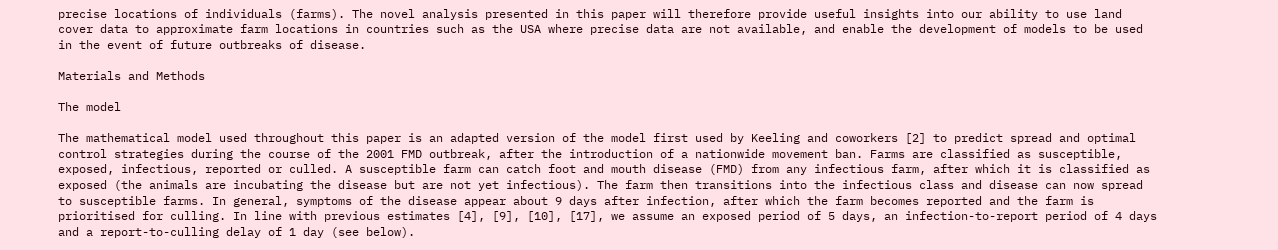precise locations of individuals (farms). The novel analysis presented in this paper will therefore provide useful insights into our ability to use land cover data to approximate farm locations in countries such as the USA where precise data are not available, and enable the development of models to be used in the event of future outbreaks of disease.

Materials and Methods

The model

The mathematical model used throughout this paper is an adapted version of the model first used by Keeling and coworkers [2] to predict spread and optimal control strategies during the course of the 2001 FMD outbreak, after the introduction of a nationwide movement ban. Farms are classified as susceptible, exposed, infectious, reported or culled. A susceptible farm can catch foot and mouth disease (FMD) from any infectious farm, after which it is classified as exposed (the animals are incubating the disease but are not yet infectious). The farm then transitions into the infectious class and disease can now spread to susceptible farms. In general, symptoms of the disease appear about 9 days after infection, after which the farm becomes reported and the farm is prioritised for culling. In line with previous estimates [4], [9], [10], [17], we assume an exposed period of 5 days, an infection-to-report period of 4 days and a report-to-culling delay of 1 day (see below).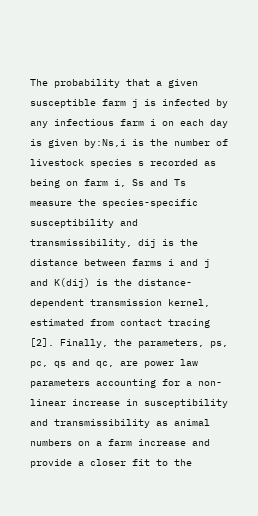The probability that a given susceptible farm j is infected by any infectious farm i on each day is given by:Ns,i is the number of livestock species s recorded as being on farm i, Ss and Ts measure the species-specific susceptibility and transmissibility, dij is the distance between farms i and j and K(dij) is the distance-dependent transmission kernel, estimated from contact tracing [2]. Finally, the parameters, ps, pc, qs and qc, are power law parameters accounting for a non-linear increase in susceptibility and transmissibility as animal numbers on a farm increase and provide a closer fit to the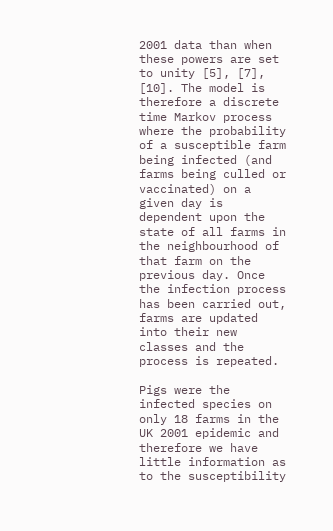2001 data than when these powers are set to unity [5], [7], [10]. The model is therefore a discrete time Markov process where the probability of a susceptible farm being infected (and farms being culled or vaccinated) on a given day is dependent upon the state of all farms in the neighbourhood of that farm on the previous day. Once the infection process has been carried out, farms are updated into their new classes and the process is repeated.

Pigs were the infected species on only 18 farms in the UK 2001 epidemic and therefore we have little information as to the susceptibility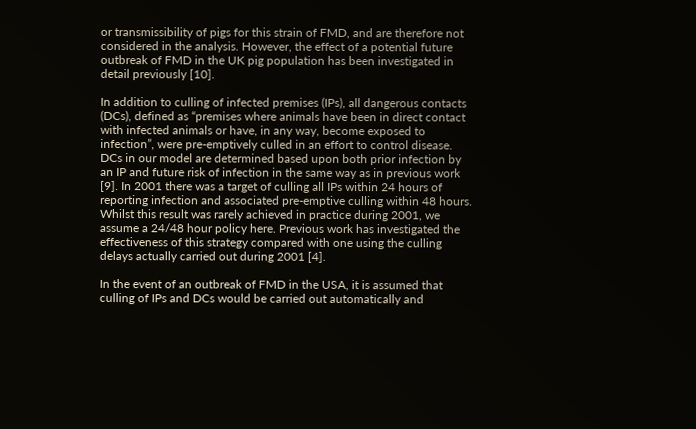or transmissibility of pigs for this strain of FMD, and are therefore not considered in the analysis. However, the effect of a potential future outbreak of FMD in the UK pig population has been investigated in detail previously [10].

In addition to culling of infected premises (IPs), all dangerous contacts (DCs), defined as “premises where animals have been in direct contact with infected animals or have, in any way, become exposed to infection”, were pre-emptively culled in an effort to control disease. DCs in our model are determined based upon both prior infection by an IP and future risk of infection in the same way as in previous work [9]. In 2001 there was a target of culling all IPs within 24 hours of reporting infection and associated pre-emptive culling within 48 hours. Whilst this result was rarely achieved in practice during 2001, we assume a 24/48 hour policy here. Previous work has investigated the effectiveness of this strategy compared with one using the culling delays actually carried out during 2001 [4].

In the event of an outbreak of FMD in the USA, it is assumed that culling of IPs and DCs would be carried out automatically and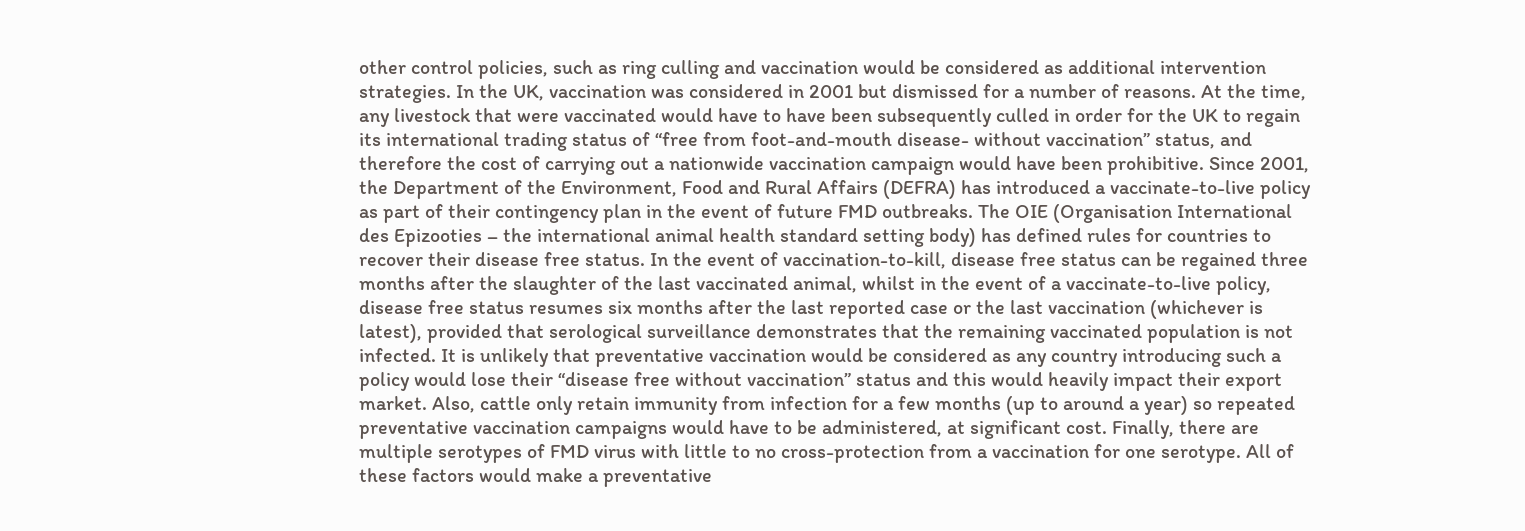other control policies, such as ring culling and vaccination would be considered as additional intervention strategies. In the UK, vaccination was considered in 2001 but dismissed for a number of reasons. At the time, any livestock that were vaccinated would have to have been subsequently culled in order for the UK to regain its international trading status of “free from foot-and-mouth disease- without vaccination” status, and therefore the cost of carrying out a nationwide vaccination campaign would have been prohibitive. Since 2001, the Department of the Environment, Food and Rural Affairs (DEFRA) has introduced a vaccinate-to-live policy as part of their contingency plan in the event of future FMD outbreaks. The OIE (Organisation International des Epizooties – the international animal health standard setting body) has defined rules for countries to recover their disease free status. In the event of vaccination-to-kill, disease free status can be regained three months after the slaughter of the last vaccinated animal, whilst in the event of a vaccinate-to-live policy, disease free status resumes six months after the last reported case or the last vaccination (whichever is latest), provided that serological surveillance demonstrates that the remaining vaccinated population is not infected. It is unlikely that preventative vaccination would be considered as any country introducing such a policy would lose their “disease free without vaccination” status and this would heavily impact their export market. Also, cattle only retain immunity from infection for a few months (up to around a year) so repeated preventative vaccination campaigns would have to be administered, at significant cost. Finally, there are multiple serotypes of FMD virus with little to no cross-protection from a vaccination for one serotype. All of these factors would make a preventative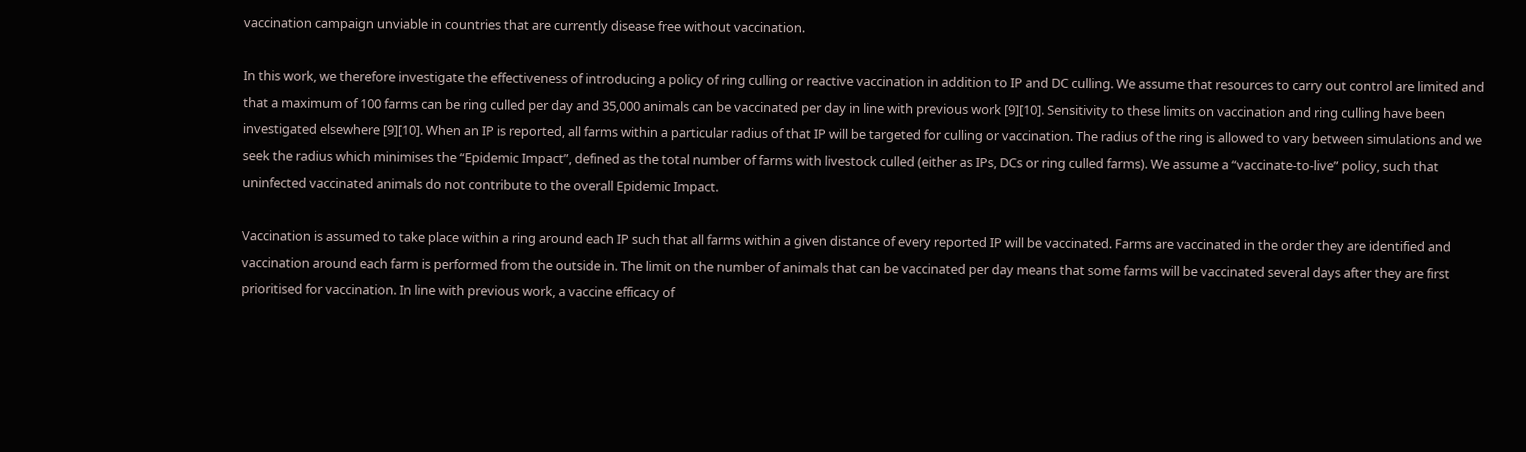vaccination campaign unviable in countries that are currently disease free without vaccination.

In this work, we therefore investigate the effectiveness of introducing a policy of ring culling or reactive vaccination in addition to IP and DC culling. We assume that resources to carry out control are limited and that a maximum of 100 farms can be ring culled per day and 35,000 animals can be vaccinated per day in line with previous work [9][10]. Sensitivity to these limits on vaccination and ring culling have been investigated elsewhere [9][10]. When an IP is reported, all farms within a particular radius of that IP will be targeted for culling or vaccination. The radius of the ring is allowed to vary between simulations and we seek the radius which minimises the “Epidemic Impact”, defined as the total number of farms with livestock culled (either as IPs, DCs or ring culled farms). We assume a “vaccinate-to-live” policy, such that uninfected vaccinated animals do not contribute to the overall Epidemic Impact.

Vaccination is assumed to take place within a ring around each IP such that all farms within a given distance of every reported IP will be vaccinated. Farms are vaccinated in the order they are identified and vaccination around each farm is performed from the outside in. The limit on the number of animals that can be vaccinated per day means that some farms will be vaccinated several days after they are first prioritised for vaccination. In line with previous work, a vaccine efficacy of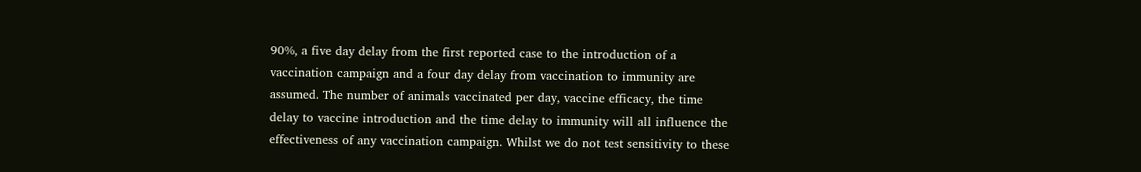90%, a five day delay from the first reported case to the introduction of a vaccination campaign and a four day delay from vaccination to immunity are assumed. The number of animals vaccinated per day, vaccine efficacy, the time delay to vaccine introduction and the time delay to immunity will all influence the effectiveness of any vaccination campaign. Whilst we do not test sensitivity to these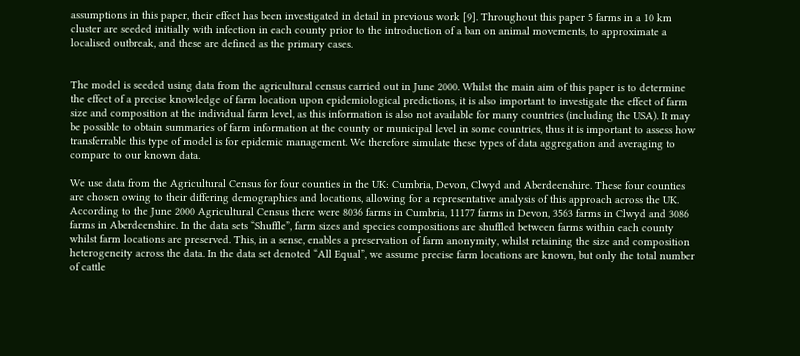assumptions in this paper, their effect has been investigated in detail in previous work [9]. Throughout this paper 5 farms in a 10 km cluster are seeded initially with infection in each county prior to the introduction of a ban on animal movements, to approximate a localised outbreak, and these are defined as the primary cases.


The model is seeded using data from the agricultural census carried out in June 2000. Whilst the main aim of this paper is to determine the effect of a precise knowledge of farm location upon epidemiological predictions, it is also important to investigate the effect of farm size and composition at the individual farm level, as this information is also not available for many countries (including the USA). It may be possible to obtain summaries of farm information at the county or municipal level in some countries, thus it is important to assess how transferrable this type of model is for epidemic management. We therefore simulate these types of data aggregation and averaging to compare to our known data.

We use data from the Agricultural Census for four counties in the UK: Cumbria, Devon, Clwyd and Aberdeenshire. These four counties are chosen owing to their differing demographies and locations, allowing for a representative analysis of this approach across the UK. According to the June 2000 Agricultural Census there were 8036 farms in Cumbria, 11177 farms in Devon, 3563 farms in Clwyd and 3086 farms in Aberdeenshire. In the data sets “Shuffle”, farm sizes and species compositions are shuffled between farms within each county whilst farm locations are preserved. This, in a sense, enables a preservation of farm anonymity, whilst retaining the size and composition heterogeneity across the data. In the data set denoted “All Equal”, we assume precise farm locations are known, but only the total number of cattle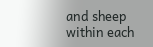and sheep within each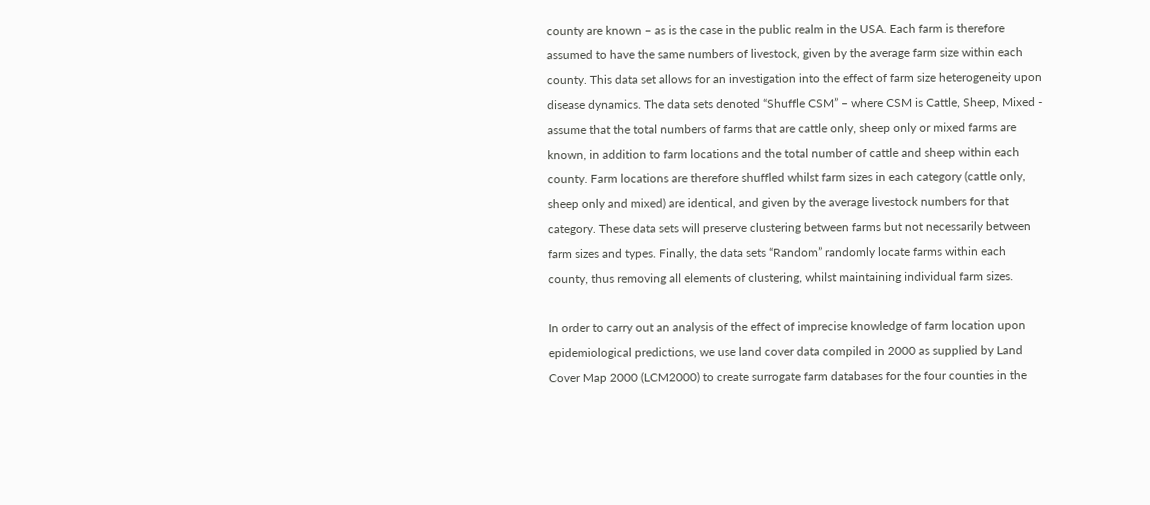county are known – as is the case in the public realm in the USA. Each farm is therefore assumed to have the same numbers of livestock, given by the average farm size within each county. This data set allows for an investigation into the effect of farm size heterogeneity upon disease dynamics. The data sets denoted “Shuffle CSM” – where CSM is Cattle, Sheep, Mixed - assume that the total numbers of farms that are cattle only, sheep only or mixed farms are known, in addition to farm locations and the total number of cattle and sheep within each county. Farm locations are therefore shuffled whilst farm sizes in each category (cattle only, sheep only and mixed) are identical, and given by the average livestock numbers for that category. These data sets will preserve clustering between farms but not necessarily between farm sizes and types. Finally, the data sets “Random” randomly locate farms within each county, thus removing all elements of clustering, whilst maintaining individual farm sizes.

In order to carry out an analysis of the effect of imprecise knowledge of farm location upon epidemiological predictions, we use land cover data compiled in 2000 as supplied by Land Cover Map 2000 (LCM2000) to create surrogate farm databases for the four counties in the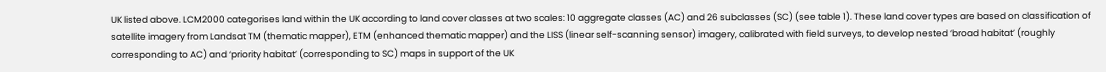UK listed above. LCM2000 categorises land within the UK according to land cover classes at two scales: 10 aggregate classes (AC) and 26 subclasses (SC) (see table 1). These land cover types are based on classification of satellite imagery from Landsat TM (thematic mapper), ETM (enhanced thematic mapper) and the LISS (linear self-scanning sensor) imagery, calibrated with field surveys, to develop nested ‘broad habitat’ (roughly corresponding to AC) and ‘priority habitat’ (corresponding to SC) maps in support of the UK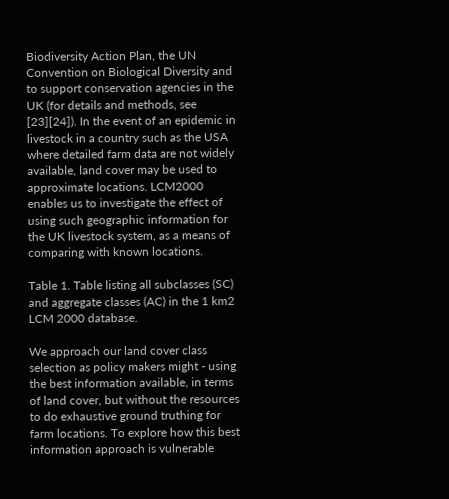Biodiversity Action Plan, the UN Convention on Biological Diversity and to support conservation agencies in the UK (for details and methods, see [23][24]). In the event of an epidemic in livestock in a country such as the USA where detailed farm data are not widely available, land cover may be used to approximate locations. LCM2000 enables us to investigate the effect of using such geographic information for the UK livestock system, as a means of comparing with known locations.

Table 1. Table listing all subclasses (SC) and aggregate classes (AC) in the 1 km2 LCM 2000 database.

We approach our land cover class selection as policy makers might - using the best information available, in terms of land cover, but without the resources to do exhaustive ground truthing for farm locations. To explore how this best information approach is vulnerable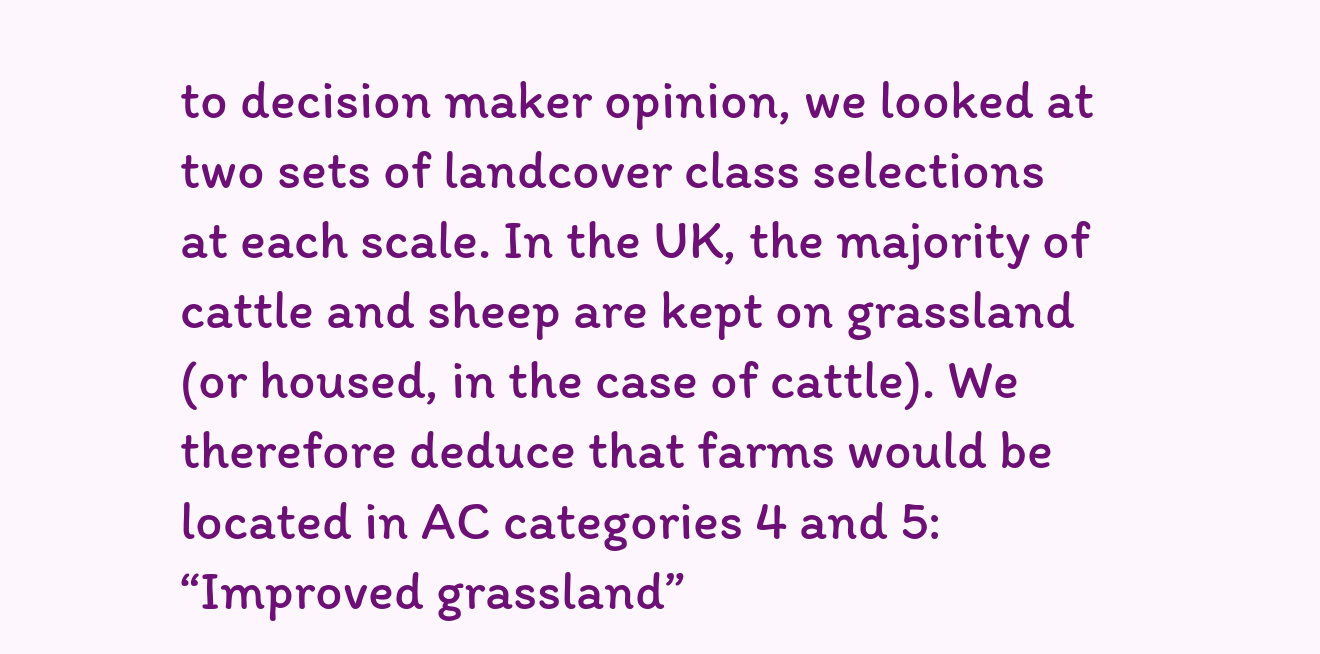to decision maker opinion, we looked at two sets of landcover class selections at each scale. In the UK, the majority of cattle and sheep are kept on grassland (or housed, in the case of cattle). We therefore deduce that farms would be located in AC categories 4 and 5: “Improved grassland”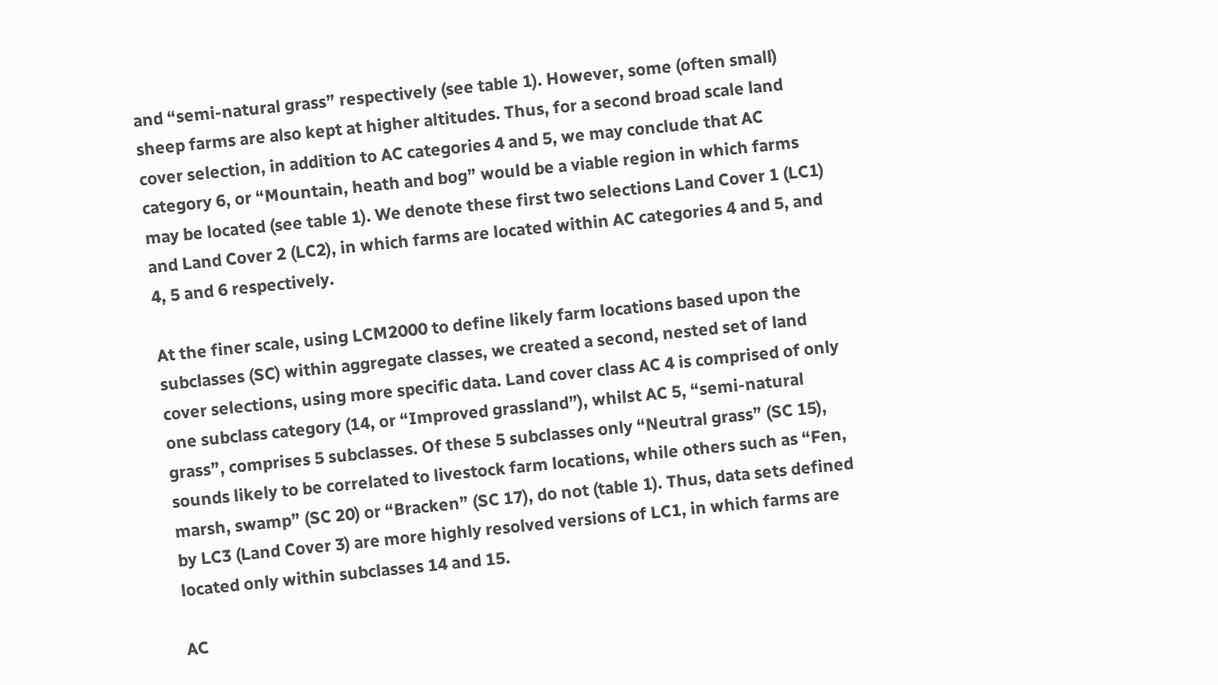and “semi-natural grass” respectively (see table 1). However, some (often small) sheep farms are also kept at higher altitudes. Thus, for a second broad scale land cover selection, in addition to AC categories 4 and 5, we may conclude that AC category 6, or “Mountain, heath and bog” would be a viable region in which farms may be located (see table 1). We denote these first two selections Land Cover 1 (LC1) and Land Cover 2 (LC2), in which farms are located within AC categories 4 and 5, and 4, 5 and 6 respectively.

At the finer scale, using LCM2000 to define likely farm locations based upon the subclasses (SC) within aggregate classes, we created a second, nested set of land cover selections, using more specific data. Land cover class AC 4 is comprised of only one subclass category (14, or “Improved grassland”), whilst AC 5, “semi-natural grass”, comprises 5 subclasses. Of these 5 subclasses only “Neutral grass” (SC 15), sounds likely to be correlated to livestock farm locations, while others such as “Fen, marsh, swamp” (SC 20) or “Bracken” (SC 17), do not (table 1). Thus, data sets defined by LC3 (Land Cover 3) are more highly resolved versions of LC1, in which farms are located only within subclasses 14 and 15.

AC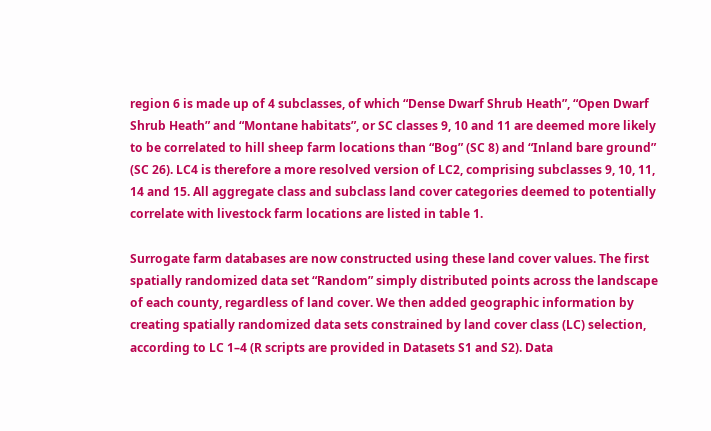region 6 is made up of 4 subclasses, of which “Dense Dwarf Shrub Heath”, “Open Dwarf Shrub Heath” and “Montane habitats”, or SC classes 9, 10 and 11 are deemed more likely to be correlated to hill sheep farm locations than “Bog” (SC 8) and “Inland bare ground” (SC 26). LC4 is therefore a more resolved version of LC2, comprising subclasses 9, 10, 11, 14 and 15. All aggregate class and subclass land cover categories deemed to potentially correlate with livestock farm locations are listed in table 1.

Surrogate farm databases are now constructed using these land cover values. The first spatially randomized data set “Random” simply distributed points across the landscape of each county, regardless of land cover. We then added geographic information by creating spatially randomized data sets constrained by land cover class (LC) selection, according to LC 1–4 (R scripts are provided in Datasets S1 and S2). Data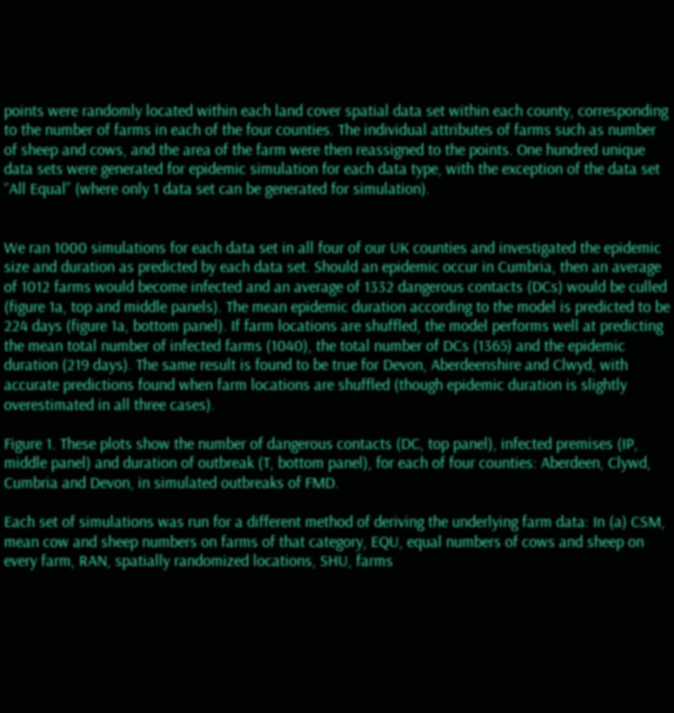points were randomly located within each land cover spatial data set within each county, corresponding to the number of farms in each of the four counties. The individual attributes of farms such as number of sheep and cows, and the area of the farm were then reassigned to the points. One hundred unique data sets were generated for epidemic simulation for each data type, with the exception of the data set “All Equal” (where only 1 data set can be generated for simulation).


We ran 1000 simulations for each data set in all four of our UK counties and investigated the epidemic size and duration as predicted by each data set. Should an epidemic occur in Cumbria, then an average of 1012 farms would become infected and an average of 1332 dangerous contacts (DCs) would be culled (figure 1a, top and middle panels). The mean epidemic duration according to the model is predicted to be 224 days (figure 1a, bottom panel). If farm locations are shuffled, the model performs well at predicting the mean total number of infected farms (1040), the total number of DCs (1365) and the epidemic duration (219 days). The same result is found to be true for Devon, Aberdeenshire and Clwyd, with accurate predictions found when farm locations are shuffled (though epidemic duration is slightly overestimated in all three cases).

Figure 1. These plots show the number of dangerous contacts (DC, top panel), infected premises (IP, middle panel) and duration of outbreak (T, bottom panel), for each of four counties: Aberdeen, Clywd, Cumbria and Devon, in simulated outbreaks of FMD.

Each set of simulations was run for a different method of deriving the underlying farm data: In (a) CSM, mean cow and sheep numbers on farms of that category, EQU, equal numbers of cows and sheep on every farm, RAN, spatially randomized locations, SHU, farms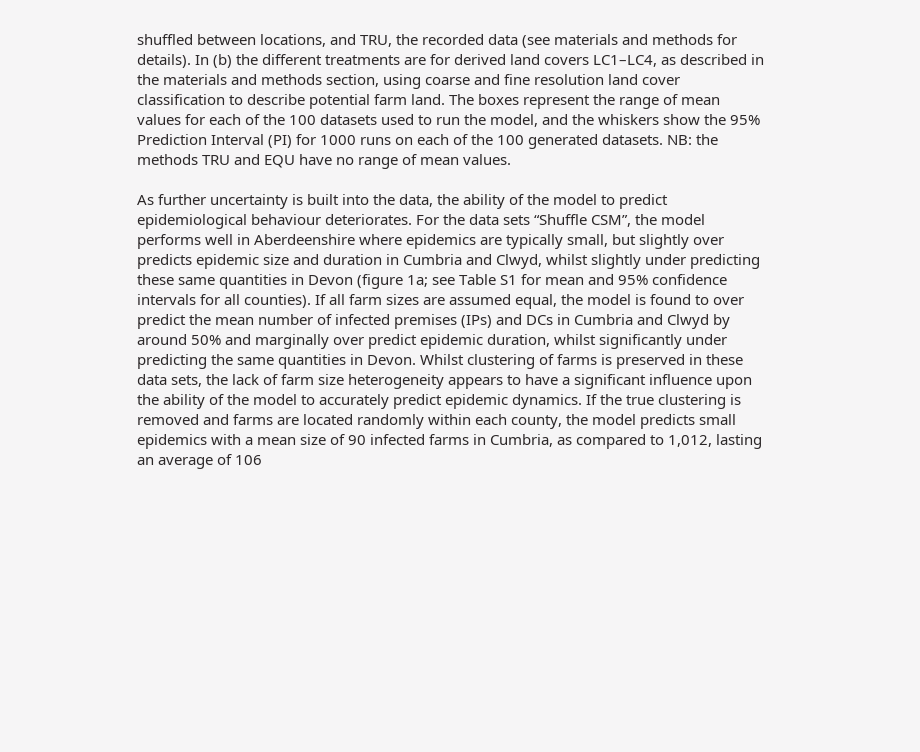shuffled between locations, and TRU, the recorded data (see materials and methods for details). In (b) the different treatments are for derived land covers LC1–LC4, as described in the materials and methods section, using coarse and fine resolution land cover classification to describe potential farm land. The boxes represent the range of mean values for each of the 100 datasets used to run the model, and the whiskers show the 95% Prediction Interval (PI) for 1000 runs on each of the 100 generated datasets. NB: the methods TRU and EQU have no range of mean values.

As further uncertainty is built into the data, the ability of the model to predict epidemiological behaviour deteriorates. For the data sets “Shuffle CSM”, the model performs well in Aberdeenshire where epidemics are typically small, but slightly over predicts epidemic size and duration in Cumbria and Clwyd, whilst slightly under predicting these same quantities in Devon (figure 1a; see Table S1 for mean and 95% confidence intervals for all counties). If all farm sizes are assumed equal, the model is found to over predict the mean number of infected premises (IPs) and DCs in Cumbria and Clwyd by around 50% and marginally over predict epidemic duration, whilst significantly under predicting the same quantities in Devon. Whilst clustering of farms is preserved in these data sets, the lack of farm size heterogeneity appears to have a significant influence upon the ability of the model to accurately predict epidemic dynamics. If the true clustering is removed and farms are located randomly within each county, the model predicts small epidemics with a mean size of 90 infected farms in Cumbria, as compared to 1,012, lasting an average of 106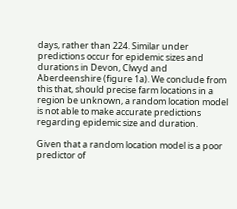days, rather than 224. Similar under predictions occur for epidemic sizes and durations in Devon, Clwyd and Aberdeenshire (figure 1a). We conclude from this that, should precise farm locations in a region be unknown, a random location model is not able to make accurate predictions regarding epidemic size and duration.

Given that a random location model is a poor predictor of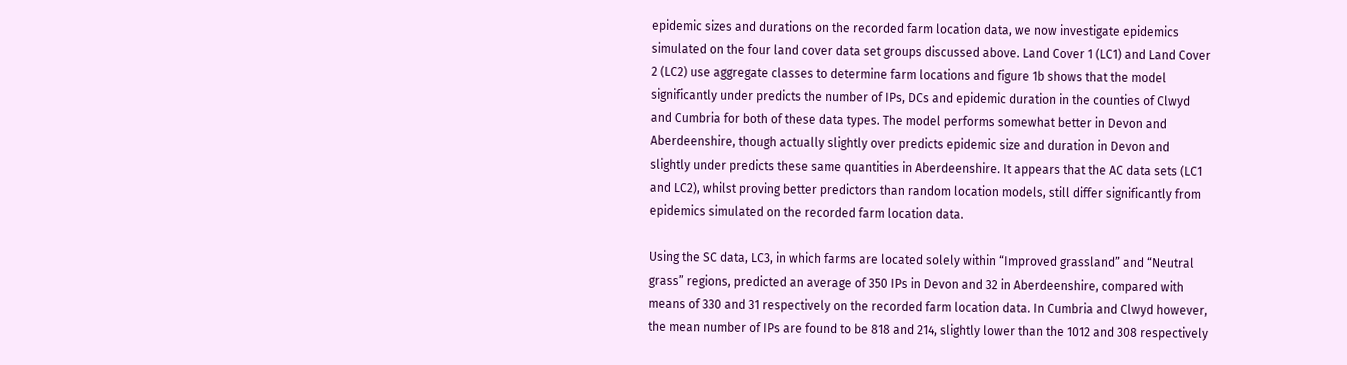epidemic sizes and durations on the recorded farm location data, we now investigate epidemics simulated on the four land cover data set groups discussed above. Land Cover 1 (LC1) and Land Cover 2 (LC2) use aggregate classes to determine farm locations and figure 1b shows that the model significantly under predicts the number of IPs, DCs and epidemic duration in the counties of Clwyd and Cumbria for both of these data types. The model performs somewhat better in Devon and Aberdeenshire, though actually slightly over predicts epidemic size and duration in Devon and slightly under predicts these same quantities in Aberdeenshire. It appears that the AC data sets (LC1 and LC2), whilst proving better predictors than random location models, still differ significantly from epidemics simulated on the recorded farm location data.

Using the SC data, LC3, in which farms are located solely within “Improved grassland” and “Neutral grass” regions, predicted an average of 350 IPs in Devon and 32 in Aberdeenshire, compared with means of 330 and 31 respectively on the recorded farm location data. In Cumbria and Clwyd however, the mean number of IPs are found to be 818 and 214, slightly lower than the 1012 and 308 respectively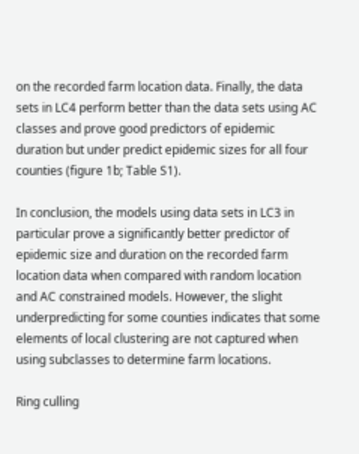on the recorded farm location data. Finally, the data sets in LC4 perform better than the data sets using AC classes and prove good predictors of epidemic duration but under predict epidemic sizes for all four counties (figure 1b; Table S1).

In conclusion, the models using data sets in LC3 in particular prove a significantly better predictor of epidemic size and duration on the recorded farm location data when compared with random location and AC constrained models. However, the slight underpredicting for some counties indicates that some elements of local clustering are not captured when using subclasses to determine farm locations.

Ring culling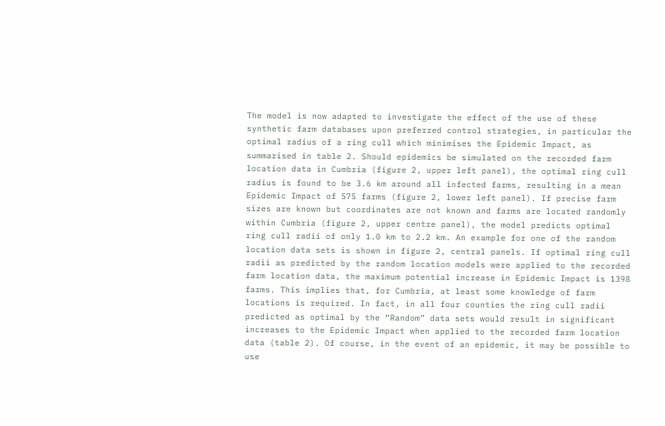The model is now adapted to investigate the effect of the use of these synthetic farm databases upon preferred control strategies, in particular the optimal radius of a ring cull which minimises the Epidemic Impact, as summarised in table 2. Should epidemics be simulated on the recorded farm location data in Cumbria (figure 2, upper left panel), the optimal ring cull radius is found to be 3.6 km around all infected farms, resulting in a mean Epidemic Impact of 575 farms (figure 2, lower left panel). If precise farm sizes are known but coordinates are not known and farms are located randomly within Cumbria (figure 2, upper centre panel), the model predicts optimal ring cull radii of only 1.0 km to 2.2 km. An example for one of the random location data sets is shown in figure 2, central panels. If optimal ring cull radii as predicted by the random location models were applied to the recorded farm location data, the maximum potential increase in Epidemic Impact is 1398 farms. This implies that, for Cumbria, at least some knowledge of farm locations is required. In fact, in all four counties the ring cull radii predicted as optimal by the “Random” data sets would result in significant increases to the Epidemic Impact when applied to the recorded farm location data (table 2). Of course, in the event of an epidemic, it may be possible to use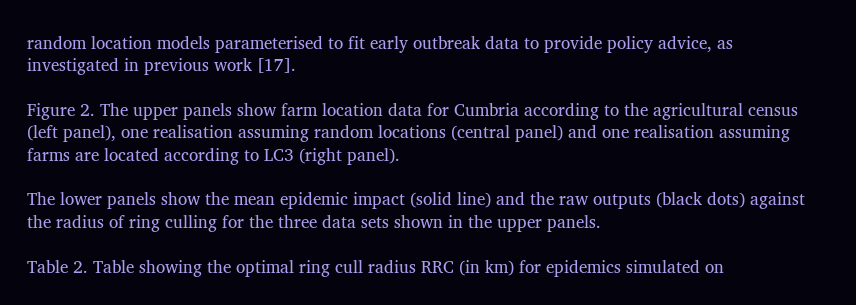random location models parameterised to fit early outbreak data to provide policy advice, as investigated in previous work [17].

Figure 2. The upper panels show farm location data for Cumbria according to the agricultural census (left panel), one realisation assuming random locations (central panel) and one realisation assuming farms are located according to LC3 (right panel).

The lower panels show the mean epidemic impact (solid line) and the raw outputs (black dots) against the radius of ring culling for the three data sets shown in the upper panels.

Table 2. Table showing the optimal ring cull radius RRC (in km) for epidemics simulated on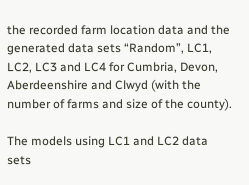the recorded farm location data and the generated data sets “Random”, LC1, LC2, LC3 and LC4 for Cumbria, Devon, Aberdeenshire and Clwyd (with the number of farms and size of the county).

The models using LC1 and LC2 data sets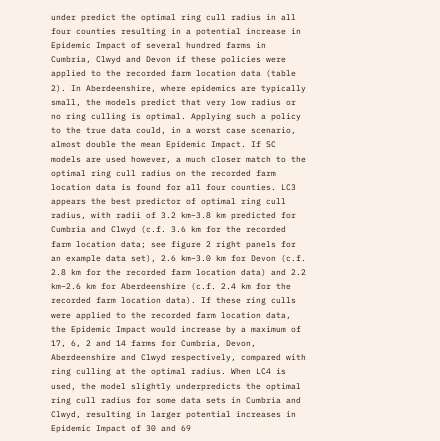under predict the optimal ring cull radius in all four counties resulting in a potential increase in Epidemic Impact of several hundred farms in Cumbria, Clwyd and Devon if these policies were applied to the recorded farm location data (table 2). In Aberdeenshire, where epidemics are typically small, the models predict that very low radius or no ring culling is optimal. Applying such a policy to the true data could, in a worst case scenario, almost double the mean Epidemic Impact. If SC models are used however, a much closer match to the optimal ring cull radius on the recorded farm location data is found for all four counties. LC3 appears the best predictor of optimal ring cull radius, with radii of 3.2 km–3.8 km predicted for Cumbria and Clwyd (c.f. 3.6 km for the recorded farm location data; see figure 2 right panels for an example data set), 2.6 km–3.0 km for Devon (c.f. 2.8 km for the recorded farm location data) and 2.2 km–2.6 km for Aberdeenshire (c.f. 2.4 km for the recorded farm location data). If these ring culls were applied to the recorded farm location data, the Epidemic Impact would increase by a maximum of 17, 6, 2 and 14 farms for Cumbria, Devon, Aberdeenshire and Clwyd respectively, compared with ring culling at the optimal radius. When LC4 is used, the model slightly underpredicts the optimal ring cull radius for some data sets in Cumbria and Clwyd, resulting in larger potential increases in Epidemic Impact of 30 and 69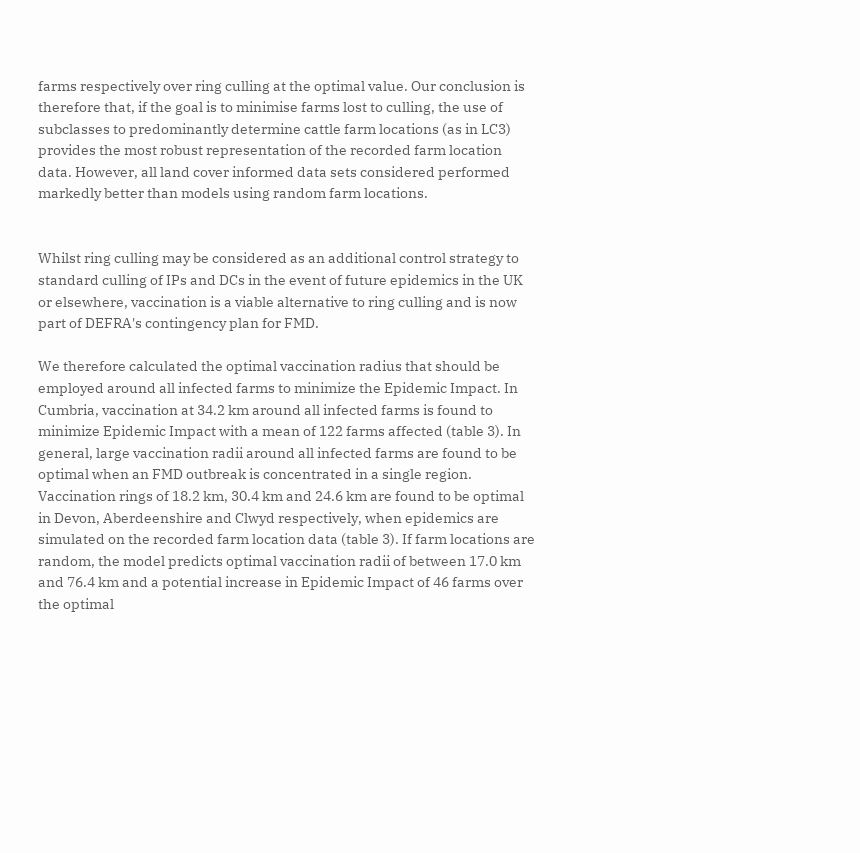farms respectively over ring culling at the optimal value. Our conclusion is therefore that, if the goal is to minimise farms lost to culling, the use of subclasses to predominantly determine cattle farm locations (as in LC3) provides the most robust representation of the recorded farm location data. However, all land cover informed data sets considered performed markedly better than models using random farm locations.


Whilst ring culling may be considered as an additional control strategy to standard culling of IPs and DCs in the event of future epidemics in the UK or elsewhere, vaccination is a viable alternative to ring culling and is now part of DEFRA's contingency plan for FMD.

We therefore calculated the optimal vaccination radius that should be employed around all infected farms to minimize the Epidemic Impact. In Cumbria, vaccination at 34.2 km around all infected farms is found to minimize Epidemic Impact with a mean of 122 farms affected (table 3). In general, large vaccination radii around all infected farms are found to be optimal when an FMD outbreak is concentrated in a single region. Vaccination rings of 18.2 km, 30.4 km and 24.6 km are found to be optimal in Devon, Aberdeenshire and Clwyd respectively, when epidemics are simulated on the recorded farm location data (table 3). If farm locations are random, the model predicts optimal vaccination radii of between 17.0 km and 76.4 km and a potential increase in Epidemic Impact of 46 farms over the optimal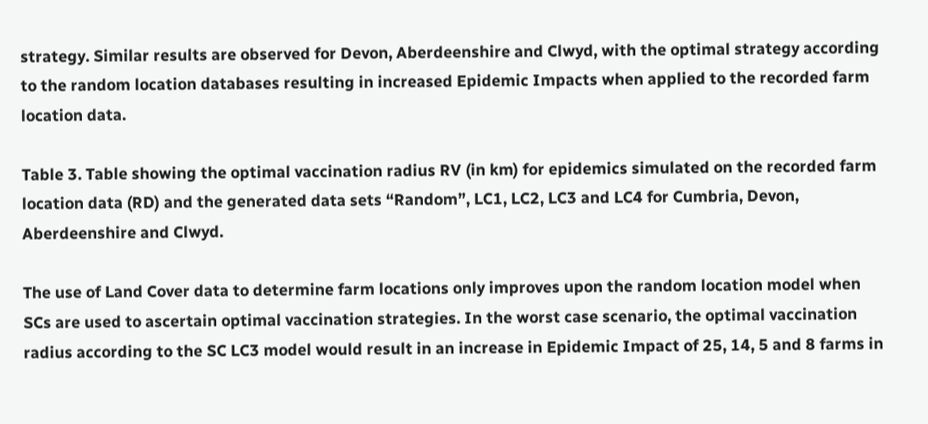strategy. Similar results are observed for Devon, Aberdeenshire and Clwyd, with the optimal strategy according to the random location databases resulting in increased Epidemic Impacts when applied to the recorded farm location data.

Table 3. Table showing the optimal vaccination radius RV (in km) for epidemics simulated on the recorded farm location data (RD) and the generated data sets “Random”, LC1, LC2, LC3 and LC4 for Cumbria, Devon, Aberdeenshire and Clwyd.

The use of Land Cover data to determine farm locations only improves upon the random location model when SCs are used to ascertain optimal vaccination strategies. In the worst case scenario, the optimal vaccination radius according to the SC LC3 model would result in an increase in Epidemic Impact of 25, 14, 5 and 8 farms in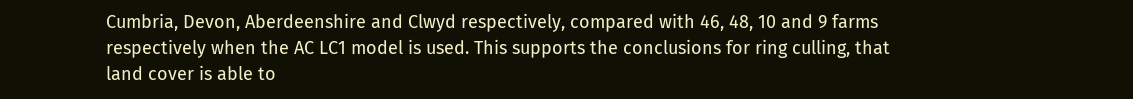Cumbria, Devon, Aberdeenshire and Clwyd respectively, compared with 46, 48, 10 and 9 farms respectively when the AC LC1 model is used. This supports the conclusions for ring culling, that land cover is able to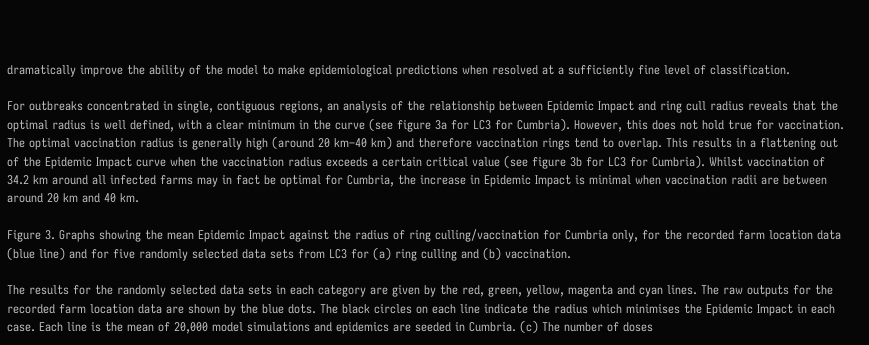dramatically improve the ability of the model to make epidemiological predictions when resolved at a sufficiently fine level of classification.

For outbreaks concentrated in single, contiguous regions, an analysis of the relationship between Epidemic Impact and ring cull radius reveals that the optimal radius is well defined, with a clear minimum in the curve (see figure 3a for LC3 for Cumbria). However, this does not hold true for vaccination. The optimal vaccination radius is generally high (around 20 km–40 km) and therefore vaccination rings tend to overlap. This results in a flattening out of the Epidemic Impact curve when the vaccination radius exceeds a certain critical value (see figure 3b for LC3 for Cumbria). Whilst vaccination of 34.2 km around all infected farms may in fact be optimal for Cumbria, the increase in Epidemic Impact is minimal when vaccination radii are between around 20 km and 40 km.

Figure 3. Graphs showing the mean Epidemic Impact against the radius of ring culling/vaccination for Cumbria only, for the recorded farm location data (blue line) and for five randomly selected data sets from LC3 for (a) ring culling and (b) vaccination.

The results for the randomly selected data sets in each category are given by the red, green, yellow, magenta and cyan lines. The raw outputs for the recorded farm location data are shown by the blue dots. The black circles on each line indicate the radius which minimises the Epidemic Impact in each case. Each line is the mean of 20,000 model simulations and epidemics are seeded in Cumbria. (c) The number of doses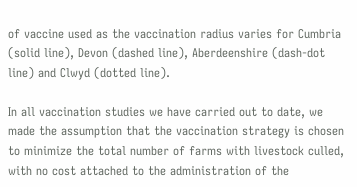of vaccine used as the vaccination radius varies for Cumbria (solid line), Devon (dashed line), Aberdeenshire (dash-dot line) and Clwyd (dotted line).

In all vaccination studies we have carried out to date, we made the assumption that the vaccination strategy is chosen to minimize the total number of farms with livestock culled, with no cost attached to the administration of the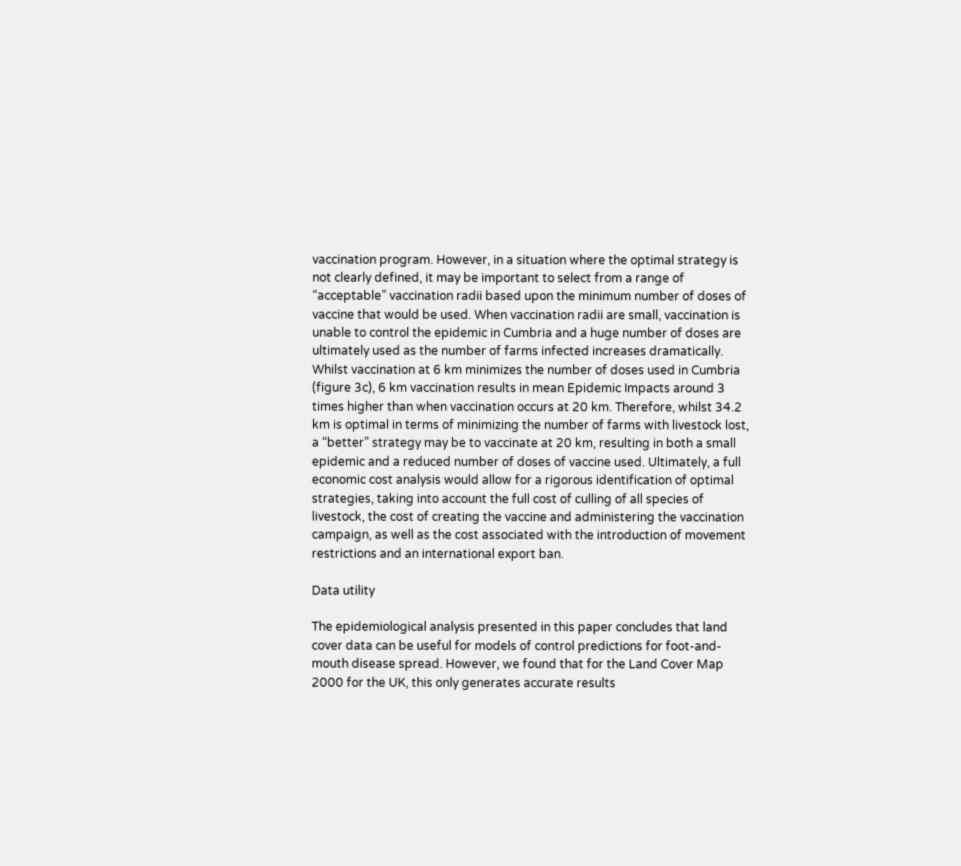vaccination program. However, in a situation where the optimal strategy is not clearly defined, it may be important to select from a range of “acceptable” vaccination radii based upon the minimum number of doses of vaccine that would be used. When vaccination radii are small, vaccination is unable to control the epidemic in Cumbria and a huge number of doses are ultimately used as the number of farms infected increases dramatically. Whilst vaccination at 6 km minimizes the number of doses used in Cumbria (figure 3c), 6 km vaccination results in mean Epidemic Impacts around 3 times higher than when vaccination occurs at 20 km. Therefore, whilst 34.2 km is optimal in terms of minimizing the number of farms with livestock lost, a “better” strategy may be to vaccinate at 20 km, resulting in both a small epidemic and a reduced number of doses of vaccine used. Ultimately, a full economic cost analysis would allow for a rigorous identification of optimal strategies, taking into account the full cost of culling of all species of livestock, the cost of creating the vaccine and administering the vaccination campaign, as well as the cost associated with the introduction of movement restrictions and an international export ban.

Data utility

The epidemiological analysis presented in this paper concludes that land cover data can be useful for models of control predictions for foot-and-mouth disease spread. However, we found that for the Land Cover Map 2000 for the UK, this only generates accurate results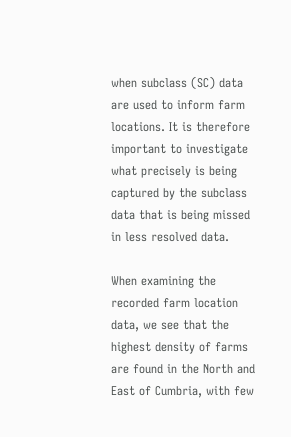when subclass (SC) data are used to inform farm locations. It is therefore important to investigate what precisely is being captured by the subclass data that is being missed in less resolved data.

When examining the recorded farm location data, we see that the highest density of farms are found in the North and East of Cumbria, with few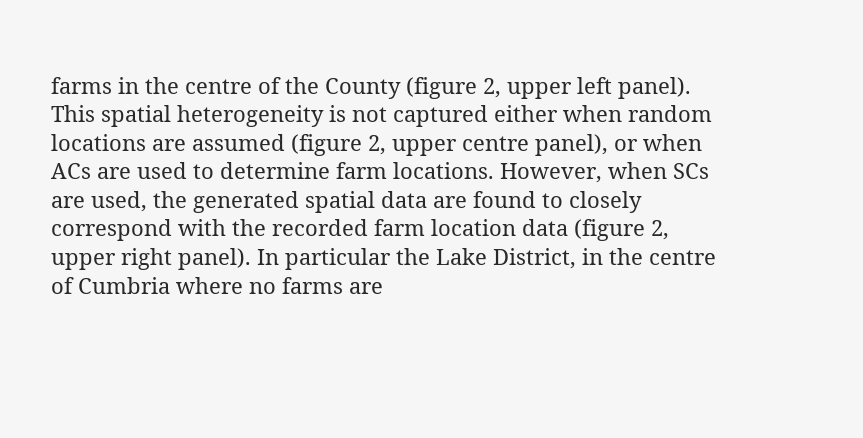farms in the centre of the County (figure 2, upper left panel). This spatial heterogeneity is not captured either when random locations are assumed (figure 2, upper centre panel), or when ACs are used to determine farm locations. However, when SCs are used, the generated spatial data are found to closely correspond with the recorded farm location data (figure 2, upper right panel). In particular the Lake District, in the centre of Cumbria where no farms are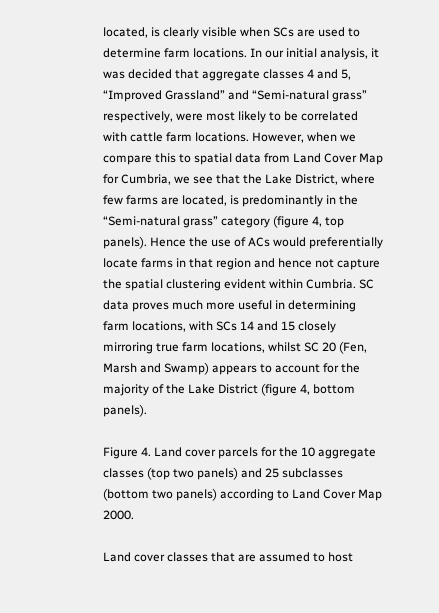located, is clearly visible when SCs are used to determine farm locations. In our initial analysis, it was decided that aggregate classes 4 and 5, “Improved Grassland” and “Semi-natural grass” respectively, were most likely to be correlated with cattle farm locations. However, when we compare this to spatial data from Land Cover Map for Cumbria, we see that the Lake District, where few farms are located, is predominantly in the “Semi-natural grass” category (figure 4, top panels). Hence the use of ACs would preferentially locate farms in that region and hence not capture the spatial clustering evident within Cumbria. SC data proves much more useful in determining farm locations, with SCs 14 and 15 closely mirroring true farm locations, whilst SC 20 (Fen, Marsh and Swamp) appears to account for the majority of the Lake District (figure 4, bottom panels).

Figure 4. Land cover parcels for the 10 aggregate classes (top two panels) and 25 subclasses (bottom two panels) according to Land Cover Map 2000.

Land cover classes that are assumed to host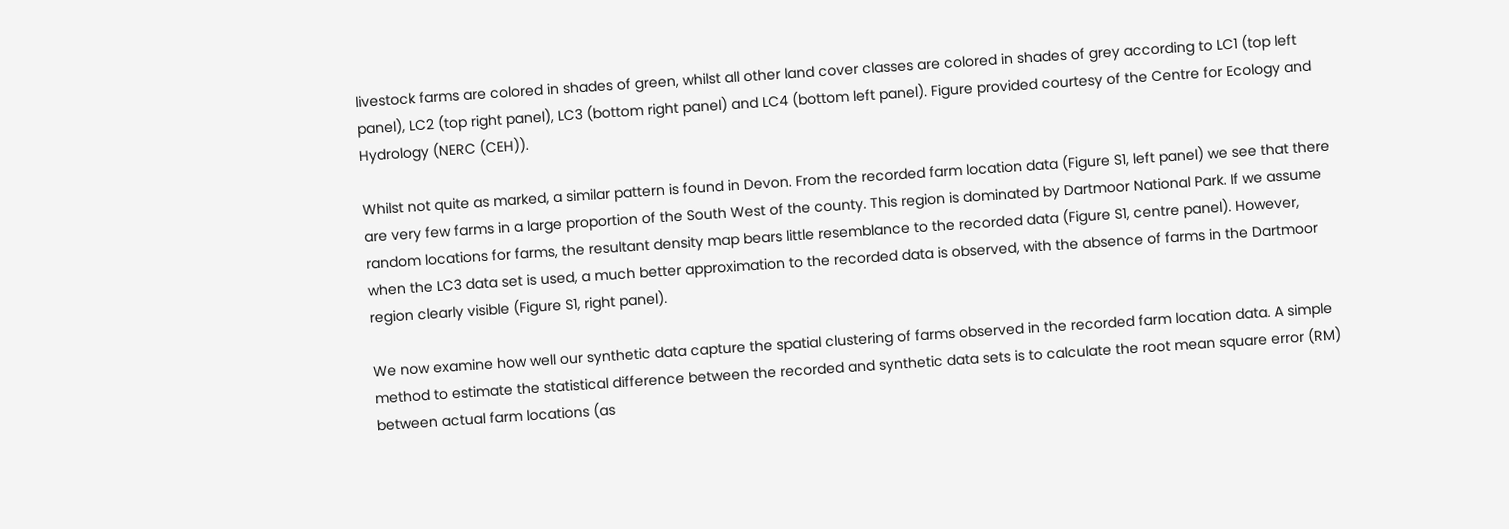livestock farms are colored in shades of green, whilst all other land cover classes are colored in shades of grey according to LC1 (top left panel), LC2 (top right panel), LC3 (bottom right panel) and LC4 (bottom left panel). Figure provided courtesy of the Centre for Ecology and Hydrology (NERC (CEH)).

Whilst not quite as marked, a similar pattern is found in Devon. From the recorded farm location data (Figure S1, left panel) we see that there are very few farms in a large proportion of the South West of the county. This region is dominated by Dartmoor National Park. If we assume random locations for farms, the resultant density map bears little resemblance to the recorded data (Figure S1, centre panel). However, when the LC3 data set is used, a much better approximation to the recorded data is observed, with the absence of farms in the Dartmoor region clearly visible (Figure S1, right panel).

We now examine how well our synthetic data capture the spatial clustering of farms observed in the recorded farm location data. A simple method to estimate the statistical difference between the recorded and synthetic data sets is to calculate the root mean square error (RM) between actual farm locations (as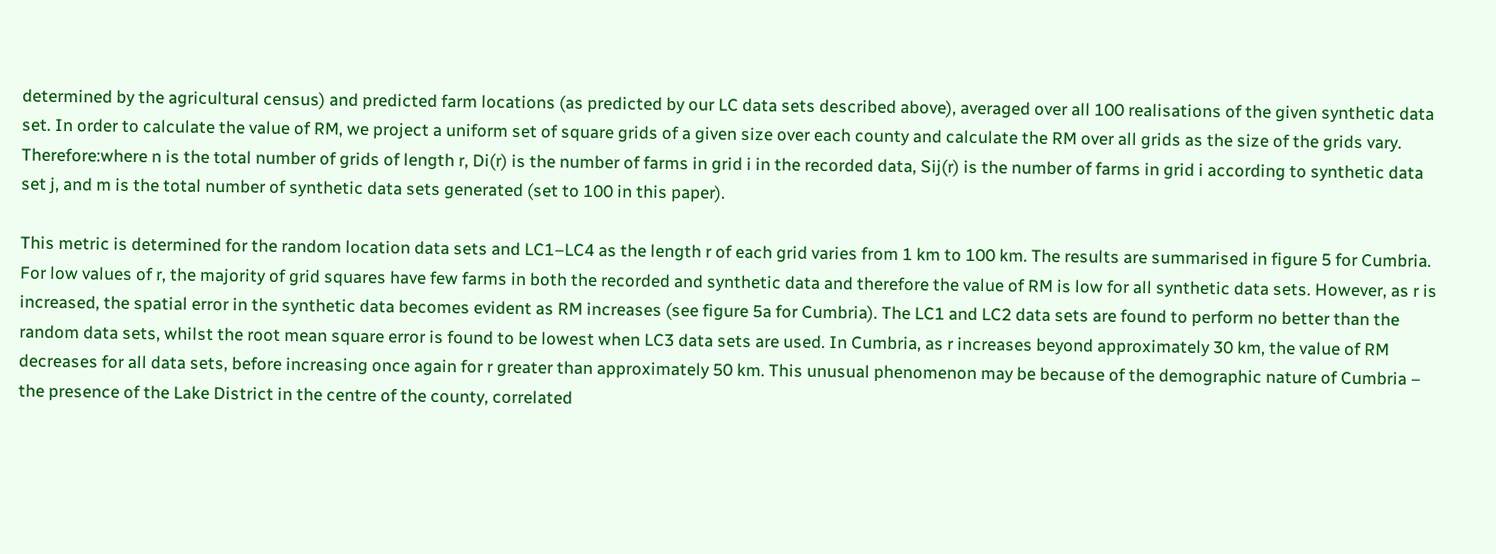determined by the agricultural census) and predicted farm locations (as predicted by our LC data sets described above), averaged over all 100 realisations of the given synthetic data set. In order to calculate the value of RM, we project a uniform set of square grids of a given size over each county and calculate the RM over all grids as the size of the grids vary. Therefore:where n is the total number of grids of length r, Di(r) is the number of farms in grid i in the recorded data, Sij(r) is the number of farms in grid i according to synthetic data set j, and m is the total number of synthetic data sets generated (set to 100 in this paper).

This metric is determined for the random location data sets and LC1–LC4 as the length r of each grid varies from 1 km to 100 km. The results are summarised in figure 5 for Cumbria. For low values of r, the majority of grid squares have few farms in both the recorded and synthetic data and therefore the value of RM is low for all synthetic data sets. However, as r is increased, the spatial error in the synthetic data becomes evident as RM increases (see figure 5a for Cumbria). The LC1 and LC2 data sets are found to perform no better than the random data sets, whilst the root mean square error is found to be lowest when LC3 data sets are used. In Cumbria, as r increases beyond approximately 30 km, the value of RM decreases for all data sets, before increasing once again for r greater than approximately 50 km. This unusual phenomenon may be because of the demographic nature of Cumbria – the presence of the Lake District in the centre of the county, correlated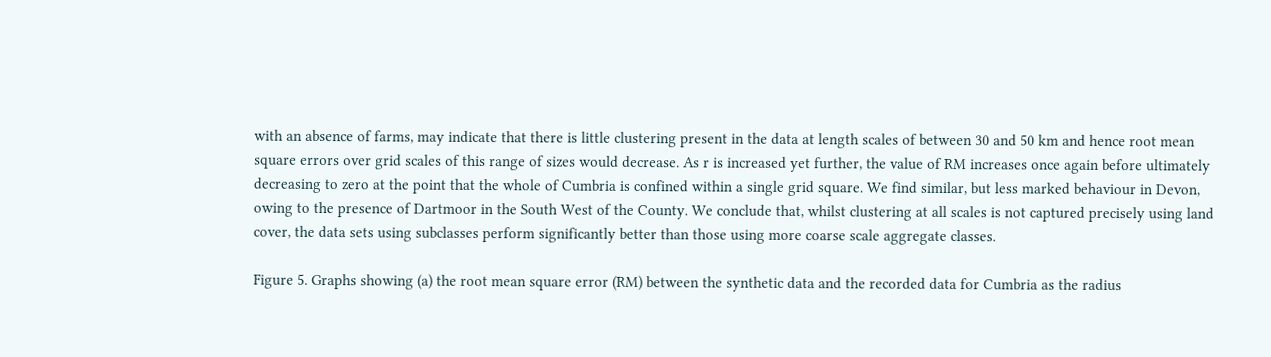with an absence of farms, may indicate that there is little clustering present in the data at length scales of between 30 and 50 km and hence root mean square errors over grid scales of this range of sizes would decrease. As r is increased yet further, the value of RM increases once again before ultimately decreasing to zero at the point that the whole of Cumbria is confined within a single grid square. We find similar, but less marked behaviour in Devon, owing to the presence of Dartmoor in the South West of the County. We conclude that, whilst clustering at all scales is not captured precisely using land cover, the data sets using subclasses perform significantly better than those using more coarse scale aggregate classes.

Figure 5. Graphs showing (a) the root mean square error (RM) between the synthetic data and the recorded data for Cumbria as the radius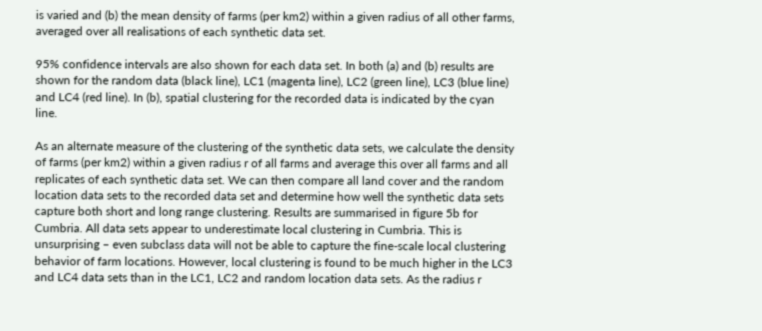is varied and (b) the mean density of farms (per km2) within a given radius of all other farms, averaged over all realisations of each synthetic data set.

95% confidence intervals are also shown for each data set. In both (a) and (b) results are shown for the random data (black line), LC1 (magenta line), LC2 (green line), LC3 (blue line) and LC4 (red line). In (b), spatial clustering for the recorded data is indicated by the cyan line.

As an alternate measure of the clustering of the synthetic data sets, we calculate the density of farms (per km2) within a given radius r of all farms and average this over all farms and all replicates of each synthetic data set. We can then compare all land cover and the random location data sets to the recorded data set and determine how well the synthetic data sets capture both short and long range clustering. Results are summarised in figure 5b for Cumbria. All data sets appear to underestimate local clustering in Cumbria. This is unsurprising – even subclass data will not be able to capture the fine-scale local clustering behavior of farm locations. However, local clustering is found to be much higher in the LC3 and LC4 data sets than in the LC1, LC2 and random location data sets. As the radius r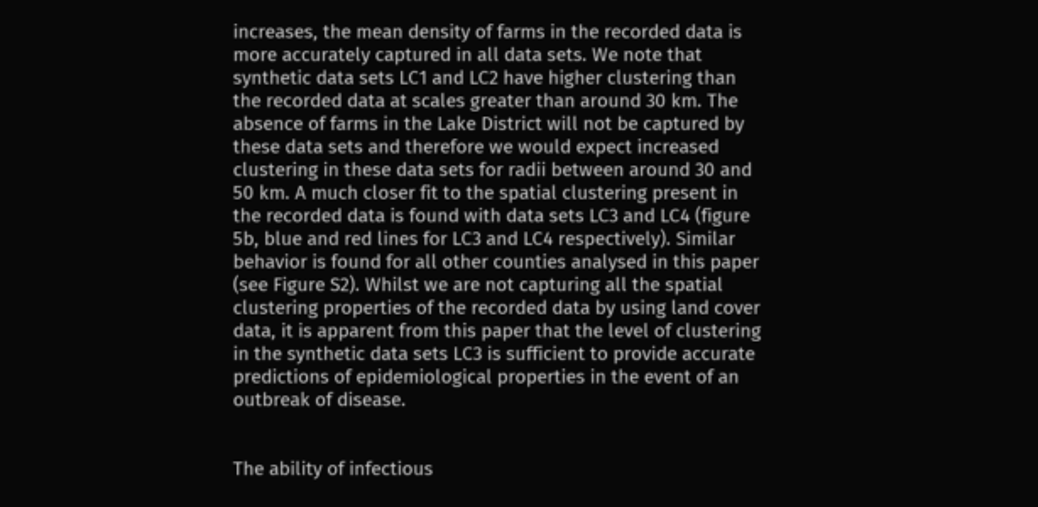increases, the mean density of farms in the recorded data is more accurately captured in all data sets. We note that synthetic data sets LC1 and LC2 have higher clustering than the recorded data at scales greater than around 30 km. The absence of farms in the Lake District will not be captured by these data sets and therefore we would expect increased clustering in these data sets for radii between around 30 and 50 km. A much closer fit to the spatial clustering present in the recorded data is found with data sets LC3 and LC4 (figure 5b, blue and red lines for LC3 and LC4 respectively). Similar behavior is found for all other counties analysed in this paper (see Figure S2). Whilst we are not capturing all the spatial clustering properties of the recorded data by using land cover data, it is apparent from this paper that the level of clustering in the synthetic data sets LC3 is sufficient to provide accurate predictions of epidemiological properties in the event of an outbreak of disease.


The ability of infectious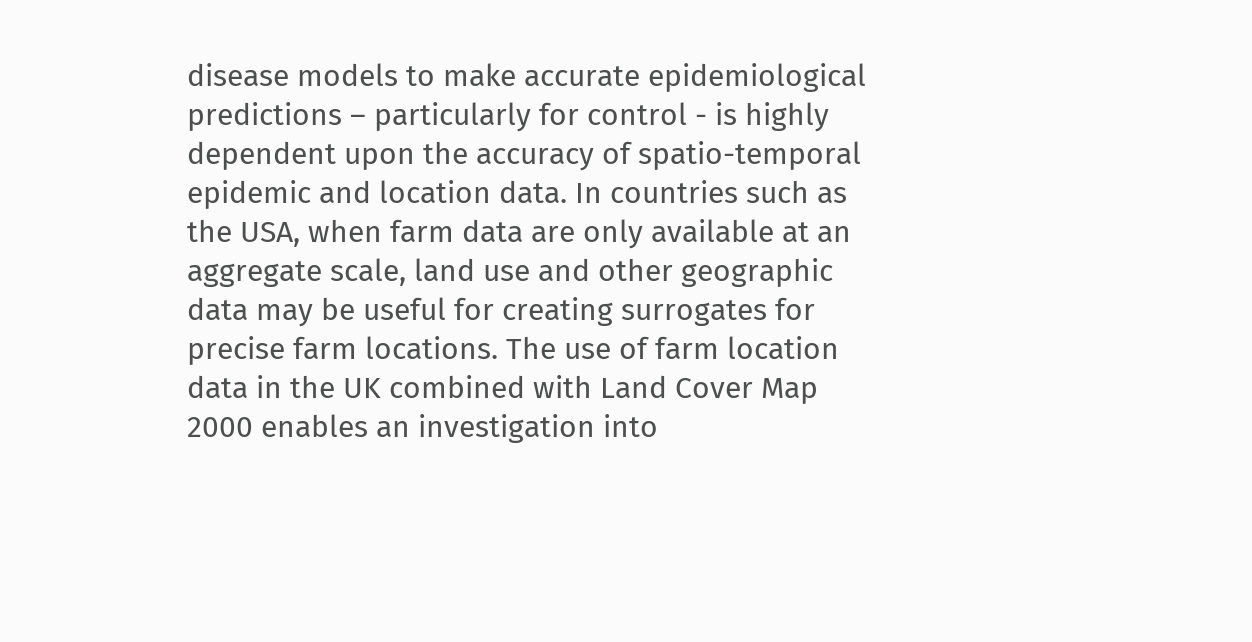disease models to make accurate epidemiological predictions – particularly for control - is highly dependent upon the accuracy of spatio-temporal epidemic and location data. In countries such as the USA, when farm data are only available at an aggregate scale, land use and other geographic data may be useful for creating surrogates for precise farm locations. The use of farm location data in the UK combined with Land Cover Map 2000 enables an investigation into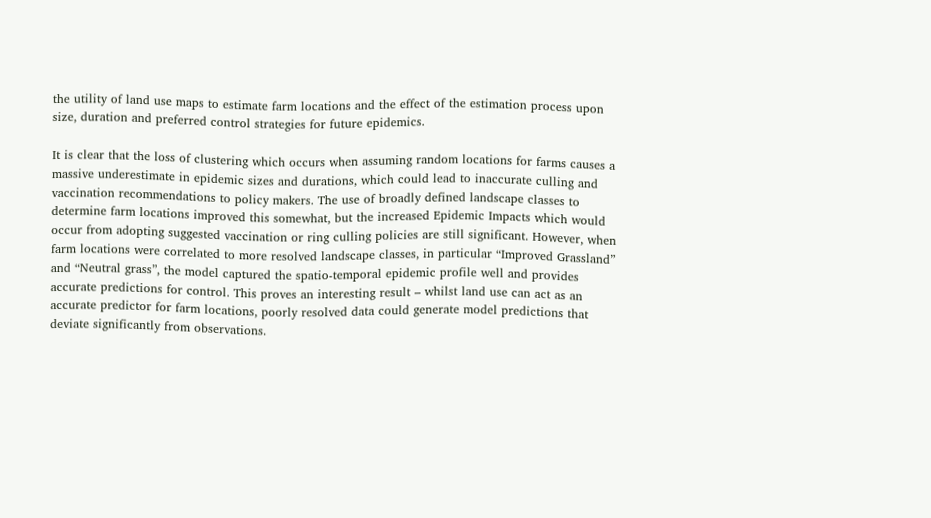the utility of land use maps to estimate farm locations and the effect of the estimation process upon size, duration and preferred control strategies for future epidemics.

It is clear that the loss of clustering which occurs when assuming random locations for farms causes a massive underestimate in epidemic sizes and durations, which could lead to inaccurate culling and vaccination recommendations to policy makers. The use of broadly defined landscape classes to determine farm locations improved this somewhat, but the increased Epidemic Impacts which would occur from adopting suggested vaccination or ring culling policies are still significant. However, when farm locations were correlated to more resolved landscape classes, in particular “Improved Grassland” and “Neutral grass”, the model captured the spatio-temporal epidemic profile well and provides accurate predictions for control. This proves an interesting result – whilst land use can act as an accurate predictor for farm locations, poorly resolved data could generate model predictions that deviate significantly from observations.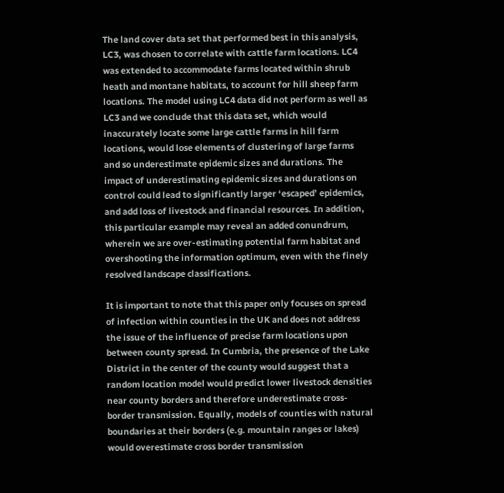The land cover data set that performed best in this analysis, LC3, was chosen to correlate with cattle farm locations. LC4 was extended to accommodate farms located within shrub heath and montane habitats, to account for hill sheep farm locations. The model using LC4 data did not perform as well as LC3 and we conclude that this data set, which would inaccurately locate some large cattle farms in hill farm locations, would lose elements of clustering of large farms and so underestimate epidemic sizes and durations. The impact of underestimating epidemic sizes and durations on control could lead to significantly larger ‘escaped’ epidemics, and add loss of livestock and financial resources. In addition, this particular example may reveal an added conundrum, wherein we are over-estimating potential farm habitat and overshooting the information optimum, even with the finely resolved landscape classifications.

It is important to note that this paper only focuses on spread of infection within counties in the UK and does not address the issue of the influence of precise farm locations upon between county spread. In Cumbria, the presence of the Lake District in the center of the county would suggest that a random location model would predict lower livestock densities near county borders and therefore underestimate cross-border transmission. Equally, models of counties with natural boundaries at their borders (e.g. mountain ranges or lakes) would overestimate cross border transmission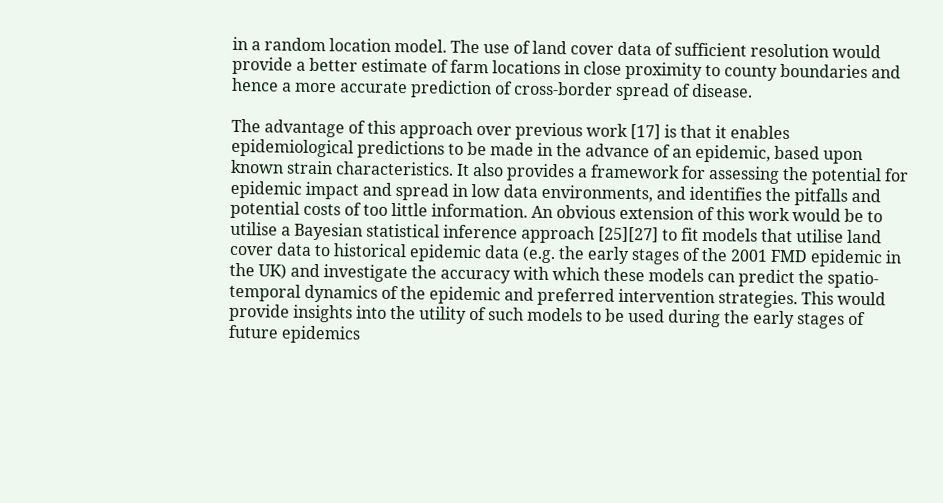in a random location model. The use of land cover data of sufficient resolution would provide a better estimate of farm locations in close proximity to county boundaries and hence a more accurate prediction of cross-border spread of disease.

The advantage of this approach over previous work [17] is that it enables epidemiological predictions to be made in the advance of an epidemic, based upon known strain characteristics. It also provides a framework for assessing the potential for epidemic impact and spread in low data environments, and identifies the pitfalls and potential costs of too little information. An obvious extension of this work would be to utilise a Bayesian statistical inference approach [25][27] to fit models that utilise land cover data to historical epidemic data (e.g. the early stages of the 2001 FMD epidemic in the UK) and investigate the accuracy with which these models can predict the spatio-temporal dynamics of the epidemic and preferred intervention strategies. This would provide insights into the utility of such models to be used during the early stages of future epidemics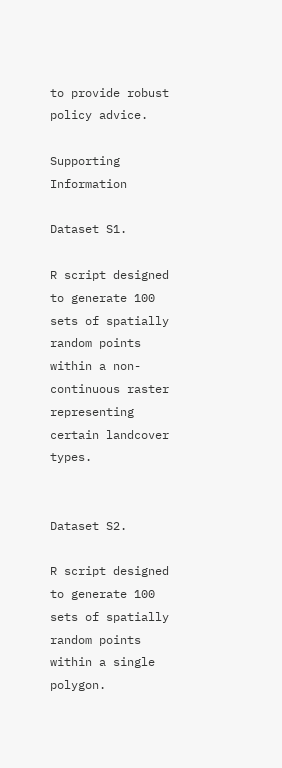to provide robust policy advice.

Supporting Information

Dataset S1.

R script designed to generate 100 sets of spatially random points within a non-continuous raster representing certain landcover types.


Dataset S2.

R script designed to generate 100 sets of spatially random points within a single polygon.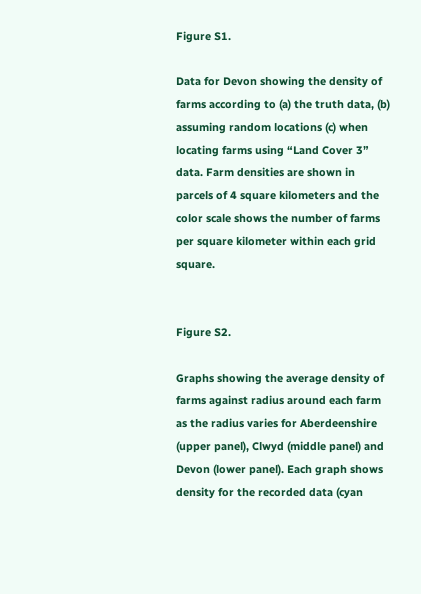Figure S1.

Data for Devon showing the density of farms according to (a) the truth data, (b) assuming random locations (c) when locating farms using “Land Cover 3” data. Farm densities are shown in parcels of 4 square kilometers and the color scale shows the number of farms per square kilometer within each grid square.


Figure S2.

Graphs showing the average density of farms against radius around each farm as the radius varies for Aberdeenshire (upper panel), Clwyd (middle panel) and Devon (lower panel). Each graph shows density for the recorded data (cyan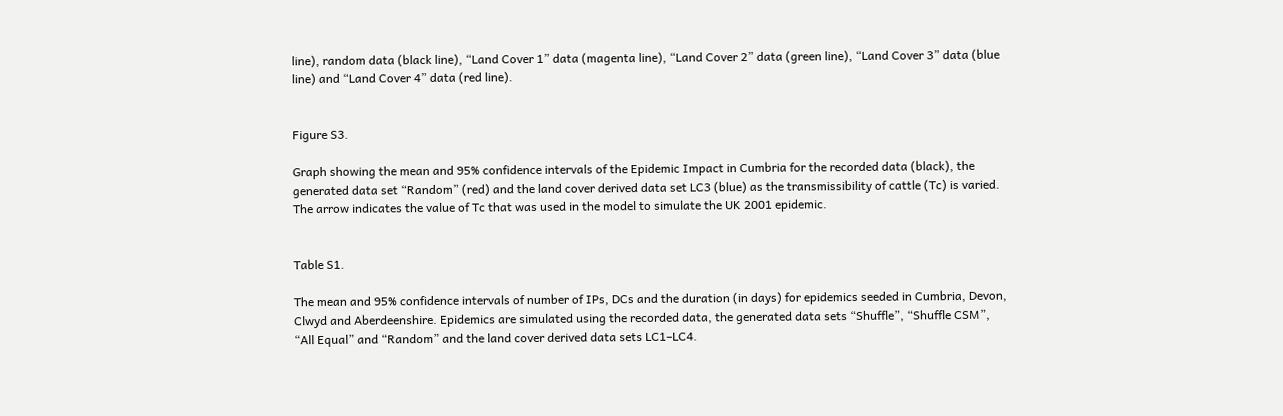line), random data (black line), “Land Cover 1” data (magenta line), “Land Cover 2” data (green line), “Land Cover 3” data (blue line) and “Land Cover 4” data (red line).


Figure S3.

Graph showing the mean and 95% confidence intervals of the Epidemic Impact in Cumbria for the recorded data (black), the generated data set “Random” (red) and the land cover derived data set LC3 (blue) as the transmissibility of cattle (Tc) is varied. The arrow indicates the value of Tc that was used in the model to simulate the UK 2001 epidemic.


Table S1.

The mean and 95% confidence intervals of number of IPs, DCs and the duration (in days) for epidemics seeded in Cumbria, Devon, Clwyd and Aberdeenshire. Epidemics are simulated using the recorded data, the generated data sets “Shuffle”, “Shuffle CSM”, “All Equal” and “Random” and the land cover derived data sets LC1–LC4.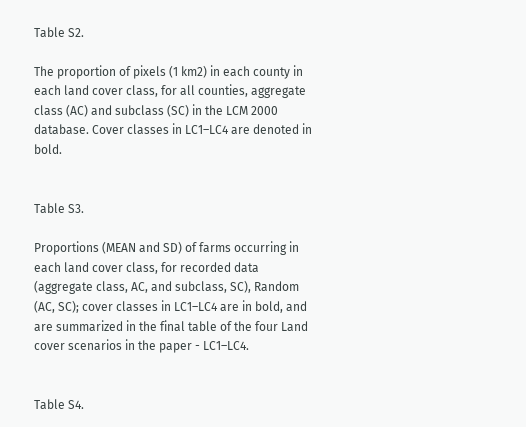Table S2.

The proportion of pixels (1 km2) in each county in each land cover class, for all counties, aggregate class (AC) and subclass (SC) in the LCM 2000 database. Cover classes in LC1–LC4 are denoted in bold.


Table S3.

Proportions (MEAN and SD) of farms occurring in each land cover class, for recorded data (aggregate class, AC, and subclass, SC), Random (AC, SC); cover classes in LC1–LC4 are in bold, and are summarized in the final table of the four Land cover scenarios in the paper - LC1–LC4.


Table S4.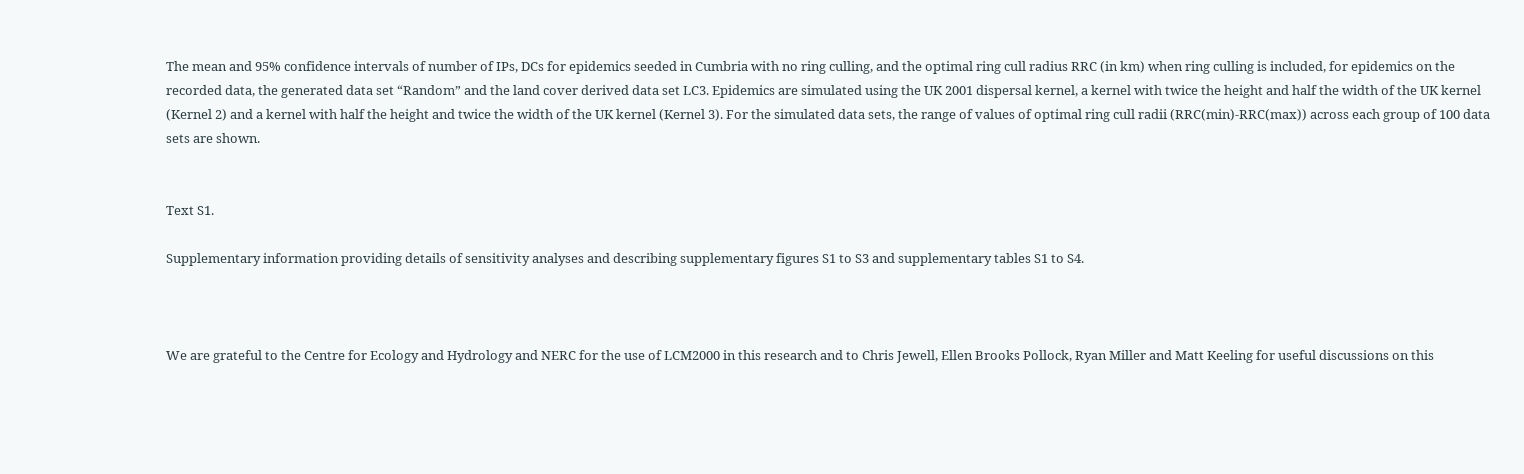The mean and 95% confidence intervals of number of IPs, DCs for epidemics seeded in Cumbria with no ring culling, and the optimal ring cull radius RRC (in km) when ring culling is included, for epidemics on the recorded data, the generated data set “Random” and the land cover derived data set LC3. Epidemics are simulated using the UK 2001 dispersal kernel, a kernel with twice the height and half the width of the UK kernel (Kernel 2) and a kernel with half the height and twice the width of the UK kernel (Kernel 3). For the simulated data sets, the range of values of optimal ring cull radii (RRC(min)-RRC(max)) across each group of 100 data sets are shown.


Text S1.

Supplementary information providing details of sensitivity analyses and describing supplementary figures S1 to S3 and supplementary tables S1 to S4.



We are grateful to the Centre for Ecology and Hydrology and NERC for the use of LCM2000 in this research and to Chris Jewell, Ellen Brooks Pollock, Ryan Miller and Matt Keeling for useful discussions on this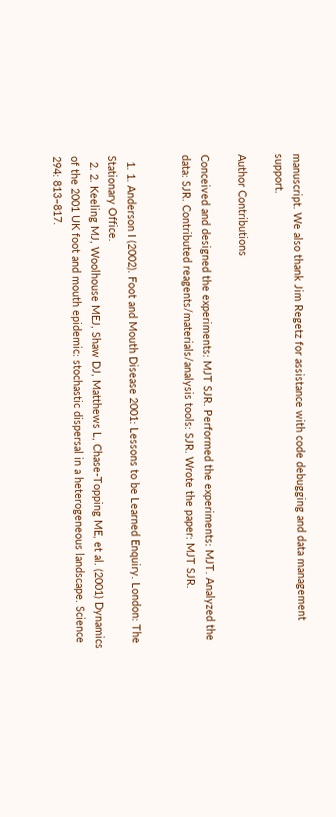manuscript. We also thank Jim Regetz for assistance with code debugging and data management support.

Author Contributions

Conceived and designed the experiments: MJT SJR. Performed the experiments: MJT. Analyzed the data: SJR. Contributed reagents/materials/analysis tools: SJR. Wrote the paper: MJT SJR.


  1. 1. Anderson I (2002). Foot and Mouth Disease 2001: Lessons to be Learned Enquiry. London: The Stationary Office.
  2. 2. Keeling MJ, Woolhouse MEJ, Shaw DJ, Matthews L, Chase-Topping ME, et al. (2001) Dynamics of the 2001 UK foot and mouth epidemic: stochastic dispersal in a heterogeneous landscape. Science 294: 813–817.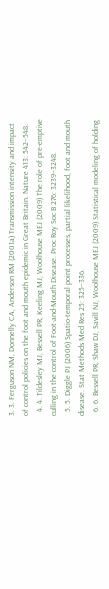3. 3. Ferguson NM, Donnelly CA, Anderson RM (2001a) Transmission intensity and impact of control policies on the foot and mouth epidemic in Great Britain. Nature 413: 542–548.
  4. 4. Tildesley MJ, Bessell PR, Keeling MJ, Woolhouse MEJ (2009) The role of pre-emptive culling in the control of Foot-and-Mouth Disease. Proc Roy Soc B 276: 3239–3248.
  5. 5. Diggle PJ (2006) Spatio-temporal point processes, partial likelihood, foot and mouth disease. Stat Methods Med Res 25: 325–336.
  6. 6. Bessell PR, Shaw DJ, Savill NJ, Woolhouse MEJ (2009) Statistical modeling of holding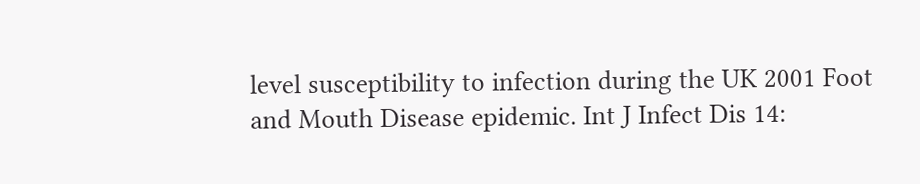level susceptibility to infection during the UK 2001 Foot and Mouth Disease epidemic. Int J Infect Dis 14: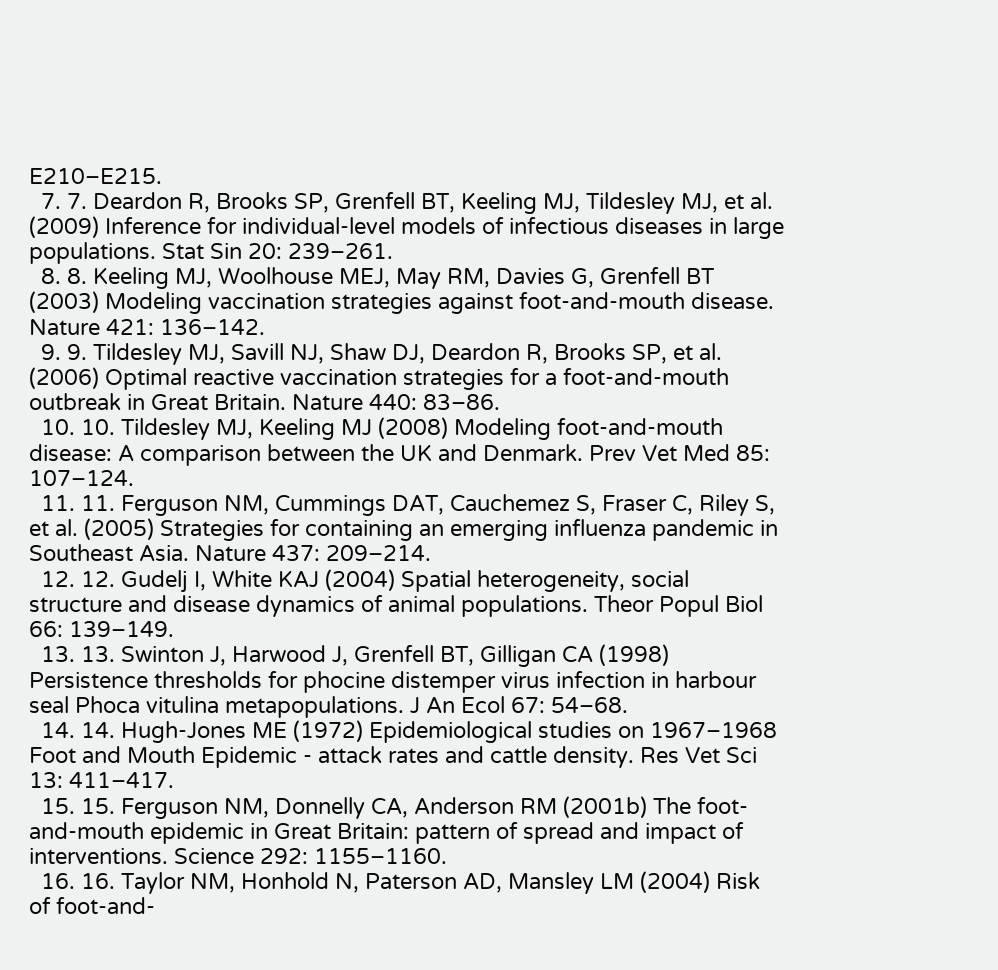E210–E215.
  7. 7. Deardon R, Brooks SP, Grenfell BT, Keeling MJ, Tildesley MJ, et al. (2009) Inference for individual-level models of infectious diseases in large populations. Stat Sin 20: 239–261.
  8. 8. Keeling MJ, Woolhouse MEJ, May RM, Davies G, Grenfell BT (2003) Modeling vaccination strategies against foot-and-mouth disease. Nature 421: 136–142.
  9. 9. Tildesley MJ, Savill NJ, Shaw DJ, Deardon R, Brooks SP, et al. (2006) Optimal reactive vaccination strategies for a foot-and-mouth outbreak in Great Britain. Nature 440: 83–86.
  10. 10. Tildesley MJ, Keeling MJ (2008) Modeling foot-and-mouth disease: A comparison between the UK and Denmark. Prev Vet Med 85: 107–124.
  11. 11. Ferguson NM, Cummings DAT, Cauchemez S, Fraser C, Riley S, et al. (2005) Strategies for containing an emerging influenza pandemic in Southeast Asia. Nature 437: 209–214.
  12. 12. Gudelj I, White KAJ (2004) Spatial heterogeneity, social structure and disease dynamics of animal populations. Theor Popul Biol 66: 139–149.
  13. 13. Swinton J, Harwood J, Grenfell BT, Gilligan CA (1998) Persistence thresholds for phocine distemper virus infection in harbour seal Phoca vitulina metapopulations. J An Ecol 67: 54–68.
  14. 14. Hugh-Jones ME (1972) Epidemiological studies on 1967–1968 Foot and Mouth Epidemic - attack rates and cattle density. Res Vet Sci 13: 411–417.
  15. 15. Ferguson NM, Donnelly CA, Anderson RM (2001b) The foot-and-mouth epidemic in Great Britain: pattern of spread and impact of interventions. Science 292: 1155–1160.
  16. 16. Taylor NM, Honhold N, Paterson AD, Mansley LM (2004) Risk of foot-and-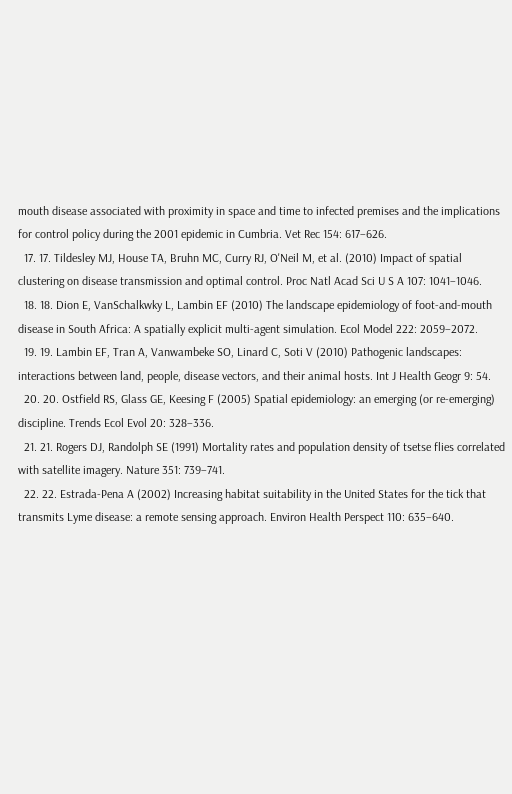mouth disease associated with proximity in space and time to infected premises and the implications for control policy during the 2001 epidemic in Cumbria. Vet Rec 154: 617–626.
  17. 17. Tildesley MJ, House TA, Bruhn MC, Curry RJ, O'Neil M, et al. (2010) Impact of spatial clustering on disease transmission and optimal control. Proc Natl Acad Sci U S A 107: 1041–1046.
  18. 18. Dion E, VanSchalkwky L, Lambin EF (2010) The landscape epidemiology of foot-and-mouth disease in South Africa: A spatially explicit multi-agent simulation. Ecol Model 222: 2059–2072.
  19. 19. Lambin EF, Tran A, Vanwambeke SO, Linard C, Soti V (2010) Pathogenic landscapes: interactions between land, people, disease vectors, and their animal hosts. Int J Health Geogr 9: 54.
  20. 20. Ostfield RS, Glass GE, Keesing F (2005) Spatial epidemiology: an emerging (or re-emerging) discipline. Trends Ecol Evol 20: 328–336.
  21. 21. Rogers DJ, Randolph SE (1991) Mortality rates and population density of tsetse flies correlated with satellite imagery. Nature 351: 739–741.
  22. 22. Estrada-Pena A (2002) Increasing habitat suitability in the United States for the tick that transmits Lyme disease: a remote sensing approach. Environ Health Perspect 110: 635–640.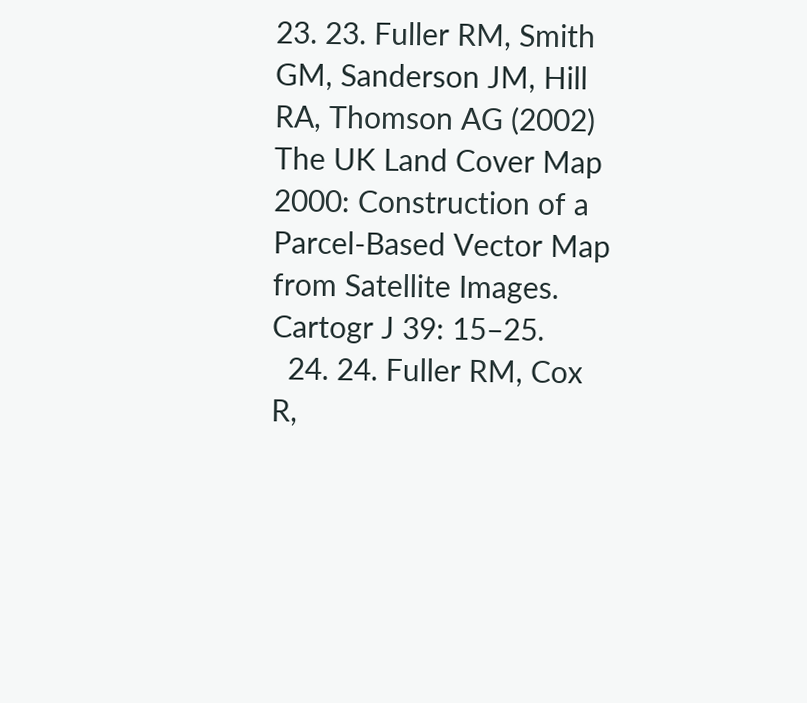23. 23. Fuller RM, Smith GM, Sanderson JM, Hill RA, Thomson AG (2002) The UK Land Cover Map 2000: Construction of a Parcel-Based Vector Map from Satellite Images. Cartogr J 39: 15–25.
  24. 24. Fuller RM, Cox R,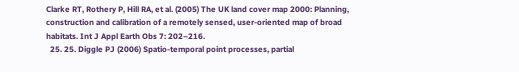Clarke RT, Rothery P, Hill RA, et al. (2005) The UK land cover map 2000: Planning, construction and calibration of a remotely sensed, user-oriented map of broad habitats. Int J Appl Earth Obs 7: 202–216.
  25. 25. Diggle PJ (2006) Spatio-temporal point processes, partial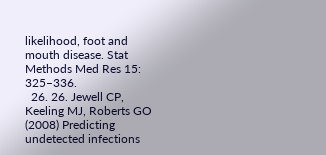likelihood, foot and mouth disease. Stat Methods Med Res 15: 325–336.
  26. 26. Jewell CP, Keeling MJ, Roberts GO (2008) Predicting undetected infections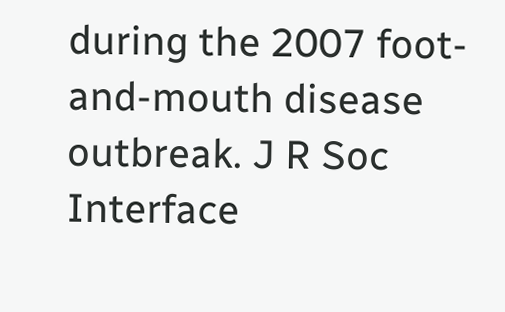during the 2007 foot-and-mouth disease outbreak. J R Soc Interface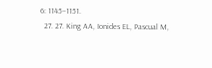6: 1145–1151.
  27. 27. King AA, Ionides EL, Pascual M,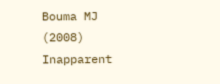Bouma MJ (2008) Inapparent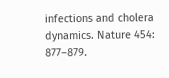infections and cholera dynamics. Nature 454: 877–879.